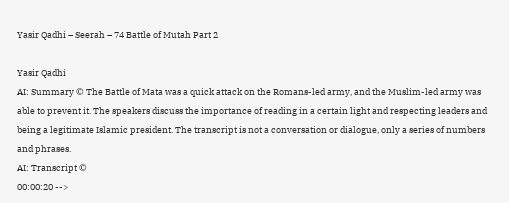Yasir Qadhi – Seerah – 74 Battle of Mutah Part 2

Yasir Qadhi
AI: Summary © The Battle of Mata was a quick attack on the Romans-led army, and the Muslim-led army was able to prevent it. The speakers discuss the importance of reading in a certain light and respecting leaders and being a legitimate Islamic president. The transcript is not a conversation or dialogue, only a series of numbers and phrases.
AI: Transcript ©
00:00:20 -->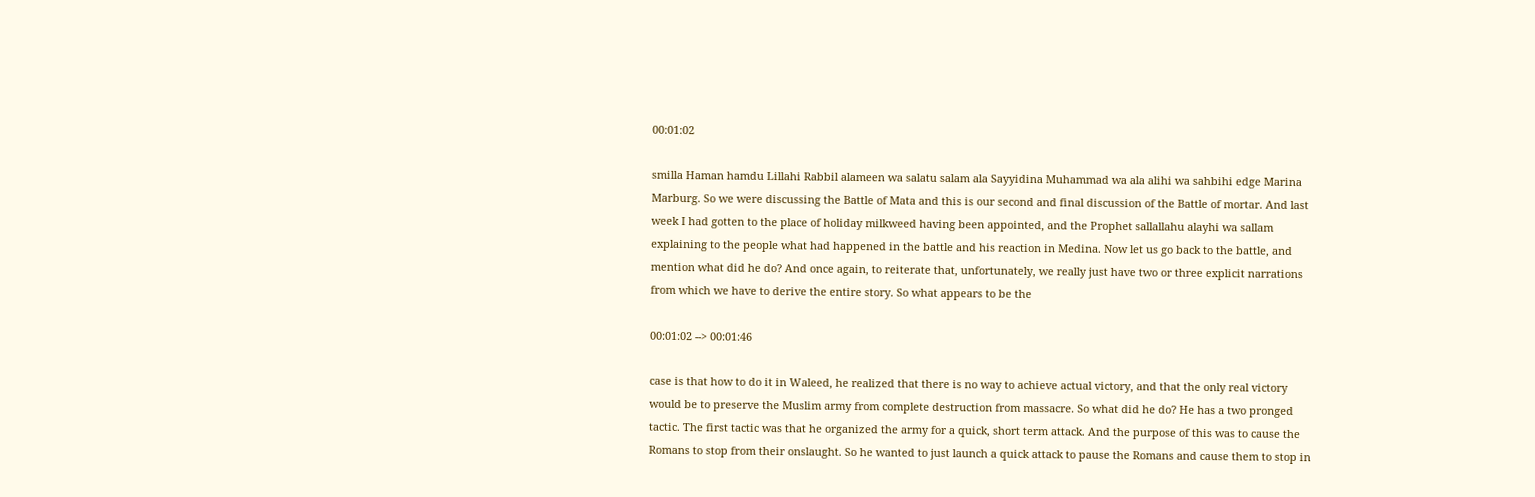00:01:02

smilla Haman hamdu Lillahi Rabbil alameen wa salatu salam ala Sayyidina Muhammad wa ala alihi wa sahbihi edge Marina Marburg. So we were discussing the Battle of Mata and this is our second and final discussion of the Battle of mortar. And last week I had gotten to the place of holiday milkweed having been appointed, and the Prophet sallallahu alayhi wa sallam explaining to the people what had happened in the battle and his reaction in Medina. Now let us go back to the battle, and mention what did he do? And once again, to reiterate that, unfortunately, we really just have two or three explicit narrations from which we have to derive the entire story. So what appears to be the

00:01:02 --> 00:01:46

case is that how to do it in Waleed, he realized that there is no way to achieve actual victory, and that the only real victory would be to preserve the Muslim army from complete destruction from massacre. So what did he do? He has a two pronged tactic. The first tactic was that he organized the army for a quick, short term attack. And the purpose of this was to cause the Romans to stop from their onslaught. So he wanted to just launch a quick attack to pause the Romans and cause them to stop in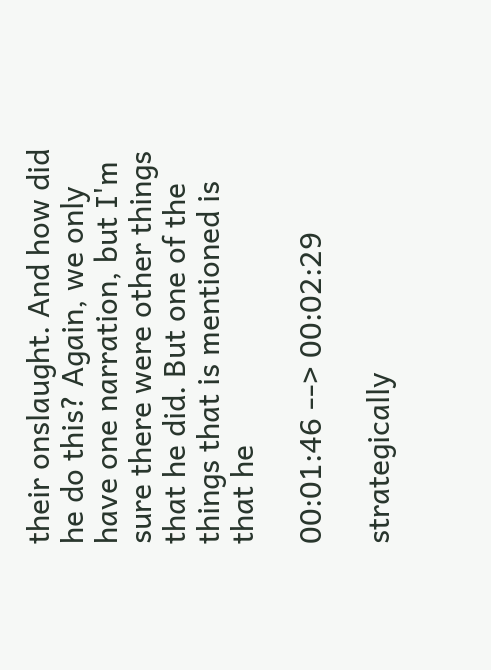their onslaught. And how did he do this? Again, we only have one narration, but I'm sure there were other things that he did. But one of the things that is mentioned is that he

00:01:46 --> 00:02:29

strategically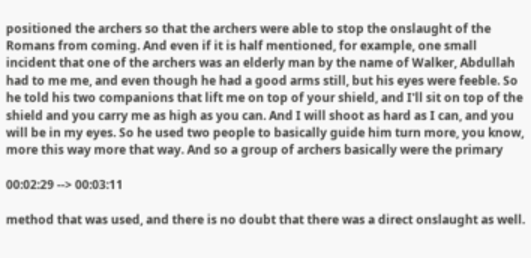positioned the archers so that the archers were able to stop the onslaught of the Romans from coming. And even if it is half mentioned, for example, one small incident that one of the archers was an elderly man by the name of Walker, Abdullah had to me me, and even though he had a good arms still, but his eyes were feeble. So he told his two companions that lift me on top of your shield, and I'll sit on top of the shield and you carry me as high as you can. And I will shoot as hard as I can, and you will be in my eyes. So he used two people to basically guide him turn more, you know, more this way more that way. And so a group of archers basically were the primary

00:02:29 --> 00:03:11

method that was used, and there is no doubt that there was a direct onslaught as well.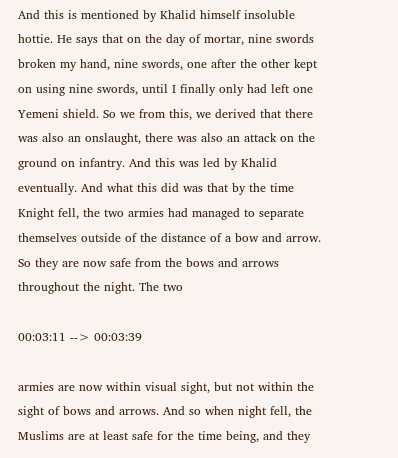And this is mentioned by Khalid himself insoluble hottie. He says that on the day of mortar, nine swords broken my hand, nine swords, one after the other kept on using nine swords, until I finally only had left one Yemeni shield. So we from this, we derived that there was also an onslaught, there was also an attack on the ground on infantry. And this was led by Khalid eventually. And what this did was that by the time Knight fell, the two armies had managed to separate themselves outside of the distance of a bow and arrow. So they are now safe from the bows and arrows throughout the night. The two

00:03:11 --> 00:03:39

armies are now within visual sight, but not within the sight of bows and arrows. And so when night fell, the Muslims are at least safe for the time being, and they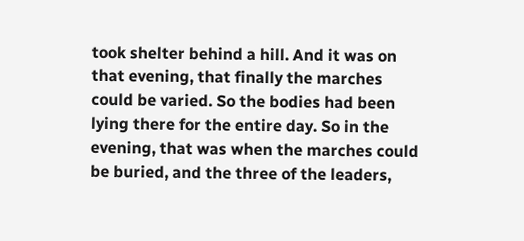took shelter behind a hill. And it was on that evening, that finally the marches could be varied. So the bodies had been lying there for the entire day. So in the evening, that was when the marches could be buried, and the three of the leaders,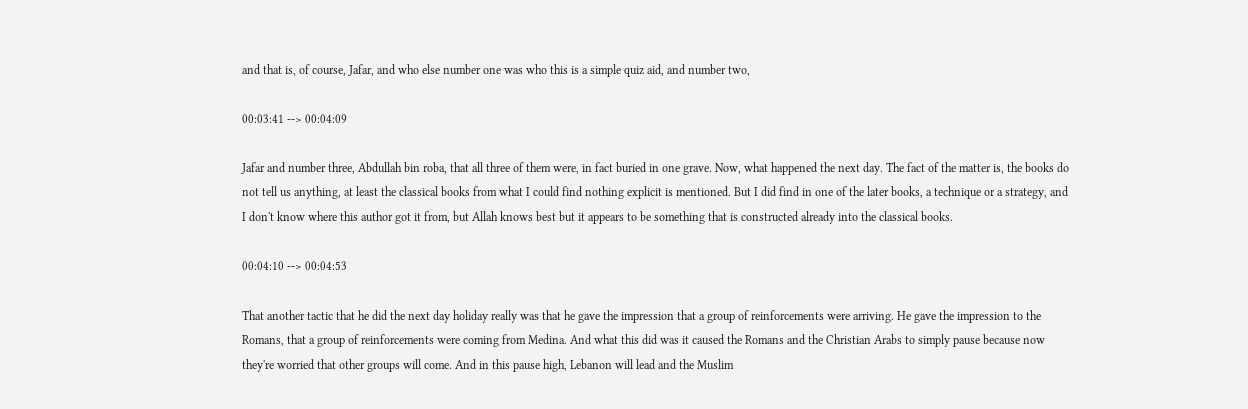and that is, of course, Jafar, and who else number one was who this is a simple quiz aid, and number two,

00:03:41 --> 00:04:09

Jafar and number three, Abdullah bin roba, that all three of them were, in fact buried in one grave. Now, what happened the next day. The fact of the matter is, the books do not tell us anything, at least the classical books from what I could find nothing explicit is mentioned. But I did find in one of the later books, a technique or a strategy, and I don't know where this author got it from, but Allah knows best but it appears to be something that is constructed already into the classical books.

00:04:10 --> 00:04:53

That another tactic that he did the next day holiday really was that he gave the impression that a group of reinforcements were arriving. He gave the impression to the Romans, that a group of reinforcements were coming from Medina. And what this did was it caused the Romans and the Christian Arabs to simply pause because now they're worried that other groups will come. And in this pause high, Lebanon will lead and the Muslim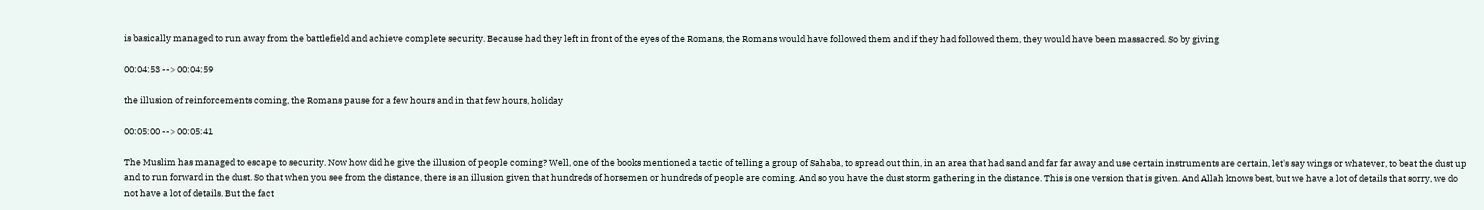is basically managed to run away from the battlefield and achieve complete security. Because had they left in front of the eyes of the Romans, the Romans would have followed them and if they had followed them, they would have been massacred. So by giving

00:04:53 --> 00:04:59

the illusion of reinforcements coming, the Romans pause for a few hours and in that few hours, holiday

00:05:00 --> 00:05:41

The Muslim has managed to escape to security. Now how did he give the illusion of people coming? Well, one of the books mentioned a tactic of telling a group of Sahaba, to spread out thin, in an area that had sand and far far away and use certain instruments are certain, let's say wings or whatever, to beat the dust up and to run forward in the dust. So that when you see from the distance, there is an illusion given that hundreds of horsemen or hundreds of people are coming. And so you have the dust storm gathering in the distance. This is one version that is given. And Allah knows best, but we have a lot of details that sorry, we do not have a lot of details. But the fact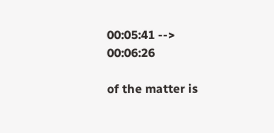00:05:41 --> 00:06:26

of the matter is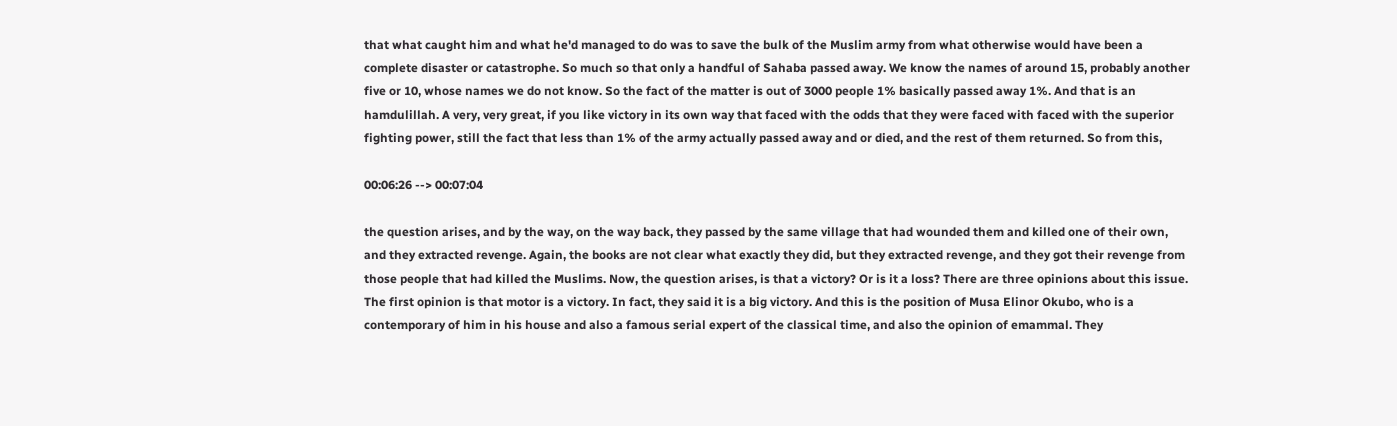that what caught him and what he'd managed to do was to save the bulk of the Muslim army from what otherwise would have been a complete disaster or catastrophe. So much so that only a handful of Sahaba passed away. We know the names of around 15, probably another five or 10, whose names we do not know. So the fact of the matter is out of 3000 people 1% basically passed away 1%. And that is an hamdulillah. A very, very great, if you like victory in its own way that faced with the odds that they were faced with faced with the superior fighting power, still the fact that less than 1% of the army actually passed away and or died, and the rest of them returned. So from this,

00:06:26 --> 00:07:04

the question arises, and by the way, on the way back, they passed by the same village that had wounded them and killed one of their own, and they extracted revenge. Again, the books are not clear what exactly they did, but they extracted revenge, and they got their revenge from those people that had killed the Muslims. Now, the question arises, is that a victory? Or is it a loss? There are three opinions about this issue. The first opinion is that motor is a victory. In fact, they said it is a big victory. And this is the position of Musa Elinor Okubo, who is a contemporary of him in his house and also a famous serial expert of the classical time, and also the opinion of emammal. They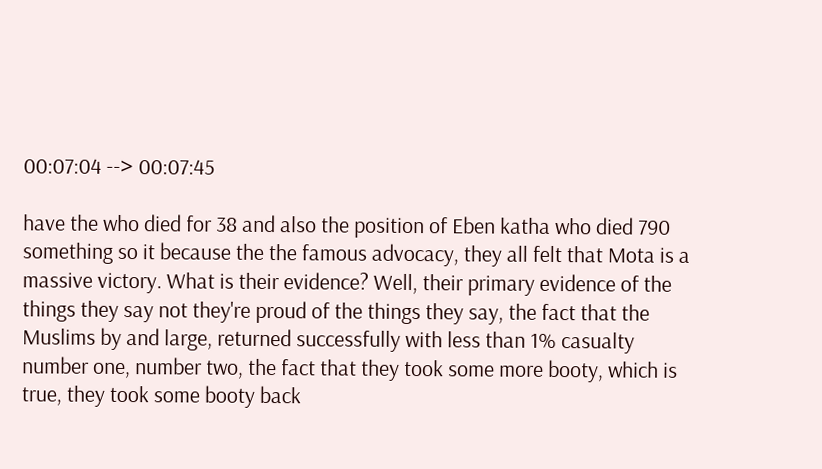00:07:04 --> 00:07:45

have the who died for 38 and also the position of Eben katha who died 790 something so it because the the famous advocacy, they all felt that Mota is a massive victory. What is their evidence? Well, their primary evidence of the things they say not they're proud of the things they say, the fact that the Muslims by and large, returned successfully with less than 1% casualty number one, number two, the fact that they took some more booty, which is true, they took some booty back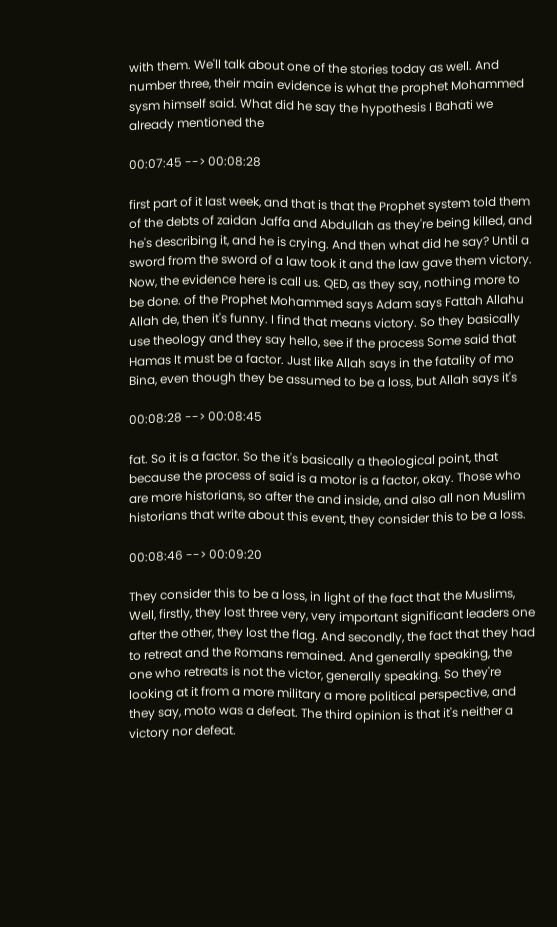with them. We'll talk about one of the stories today as well. And number three, their main evidence is what the prophet Mohammed sysm himself said. What did he say the hypothesis I Bahati we already mentioned the

00:07:45 --> 00:08:28

first part of it last week, and that is that the Prophet system told them of the debts of zaidan Jaffa and Abdullah as they're being killed, and he's describing it, and he is crying. And then what did he say? Until a sword from the sword of a law took it and the law gave them victory. Now, the evidence here is call us. QED, as they say, nothing more to be done. of the Prophet Mohammed says Adam says Fattah Allahu Allah de, then it's funny. I find that means victory. So they basically use theology and they say hello, see if the process Some said that Hamas It must be a factor. Just like Allah says in the fatality of mo Bina, even though they be assumed to be a loss, but Allah says it's

00:08:28 --> 00:08:45

fat. So it is a factor. So the it's basically a theological point, that because the process of said is a motor is a factor, okay. Those who are more historians, so after the and inside, and also all non Muslim historians that write about this event, they consider this to be a loss.

00:08:46 --> 00:09:20

They consider this to be a loss, in light of the fact that the Muslims, Well, firstly, they lost three very, very important significant leaders one after the other, they lost the flag. And secondly, the fact that they had to retreat and the Romans remained. And generally speaking, the one who retreats is not the victor, generally speaking. So they're looking at it from a more military a more political perspective, and they say, moto was a defeat. The third opinion is that it's neither a victory nor defeat.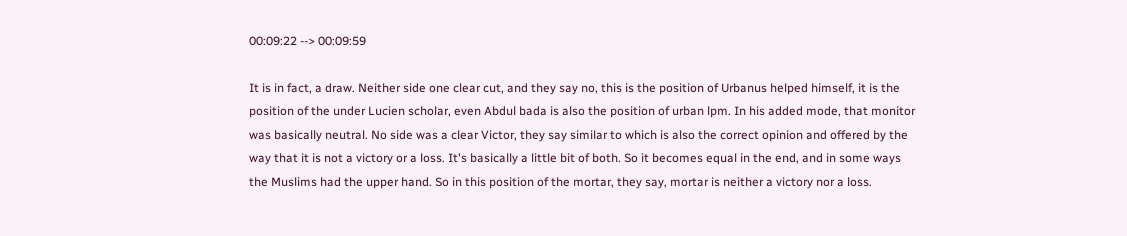00:09:22 --> 00:09:59

It is in fact, a draw. Neither side one clear cut, and they say no, this is the position of Urbanus helped himself, it is the position of the under Lucien scholar, even Abdul bada is also the position of urban lpm. In his added mode, that monitor was basically neutral. No side was a clear Victor, they say similar to which is also the correct opinion and offered by the way that it is not a victory or a loss. It's basically a little bit of both. So it becomes equal in the end, and in some ways the Muslims had the upper hand. So in this position of the mortar, they say, mortar is neither a victory nor a loss.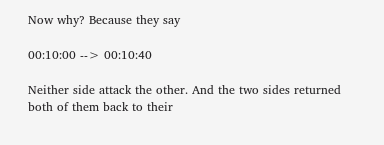Now why? Because they say

00:10:00 --> 00:10:40

Neither side attack the other. And the two sides returned both of them back to their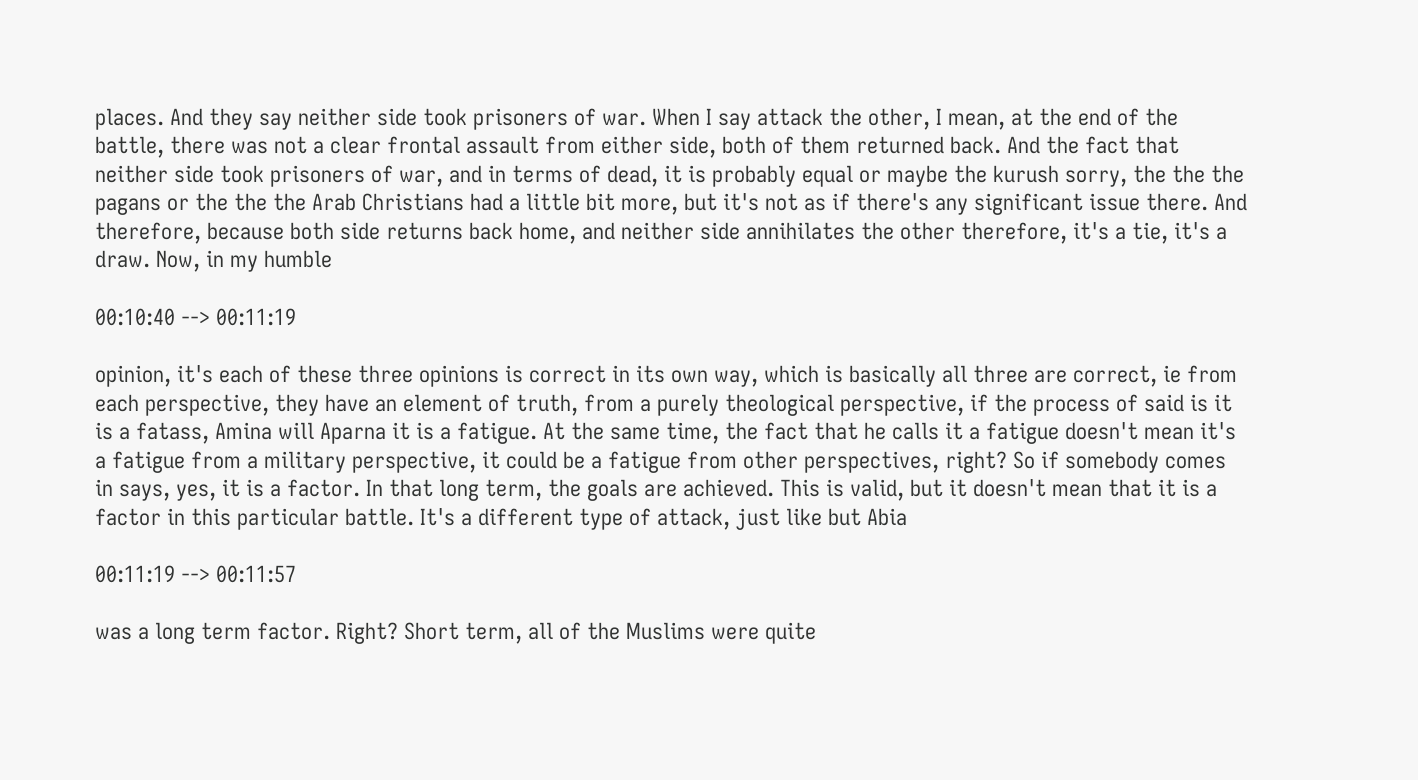places. And they say neither side took prisoners of war. When I say attack the other, I mean, at the end of the battle, there was not a clear frontal assault from either side, both of them returned back. And the fact that neither side took prisoners of war, and in terms of dead, it is probably equal or maybe the kurush sorry, the the the pagans or the the the Arab Christians had a little bit more, but it's not as if there's any significant issue there. And therefore, because both side returns back home, and neither side annihilates the other therefore, it's a tie, it's a draw. Now, in my humble

00:10:40 --> 00:11:19

opinion, it's each of these three opinions is correct in its own way, which is basically all three are correct, ie from each perspective, they have an element of truth, from a purely theological perspective, if the process of said is it is a fatass, Amina will Aparna it is a fatigue. At the same time, the fact that he calls it a fatigue doesn't mean it's a fatigue from a military perspective, it could be a fatigue from other perspectives, right? So if somebody comes in says, yes, it is a factor. In that long term, the goals are achieved. This is valid, but it doesn't mean that it is a factor in this particular battle. It's a different type of attack, just like but Abia

00:11:19 --> 00:11:57

was a long term factor. Right? Short term, all of the Muslims were quite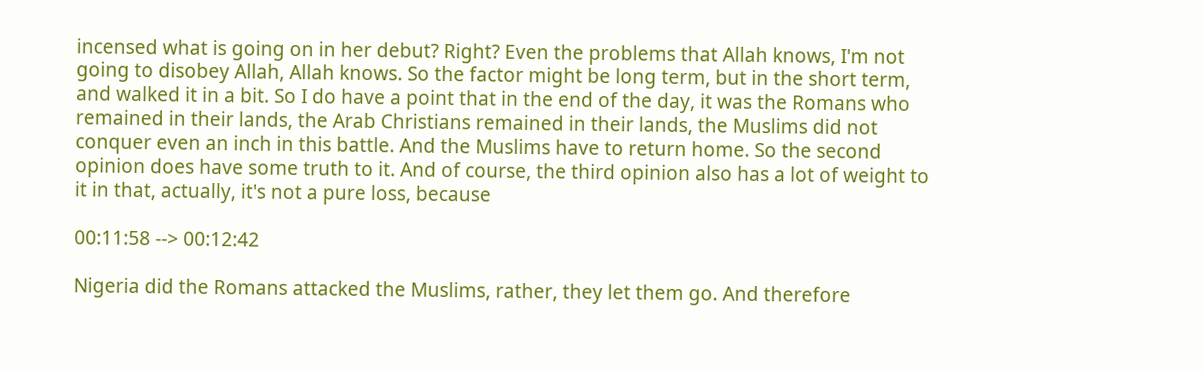incensed what is going on in her debut? Right? Even the problems that Allah knows, I'm not going to disobey Allah, Allah knows. So the factor might be long term, but in the short term, and walked it in a bit. So I do have a point that in the end of the day, it was the Romans who remained in their lands, the Arab Christians remained in their lands, the Muslims did not conquer even an inch in this battle. And the Muslims have to return home. So the second opinion does have some truth to it. And of course, the third opinion also has a lot of weight to it in that, actually, it's not a pure loss, because

00:11:58 --> 00:12:42

Nigeria did the Romans attacked the Muslims, rather, they let them go. And therefore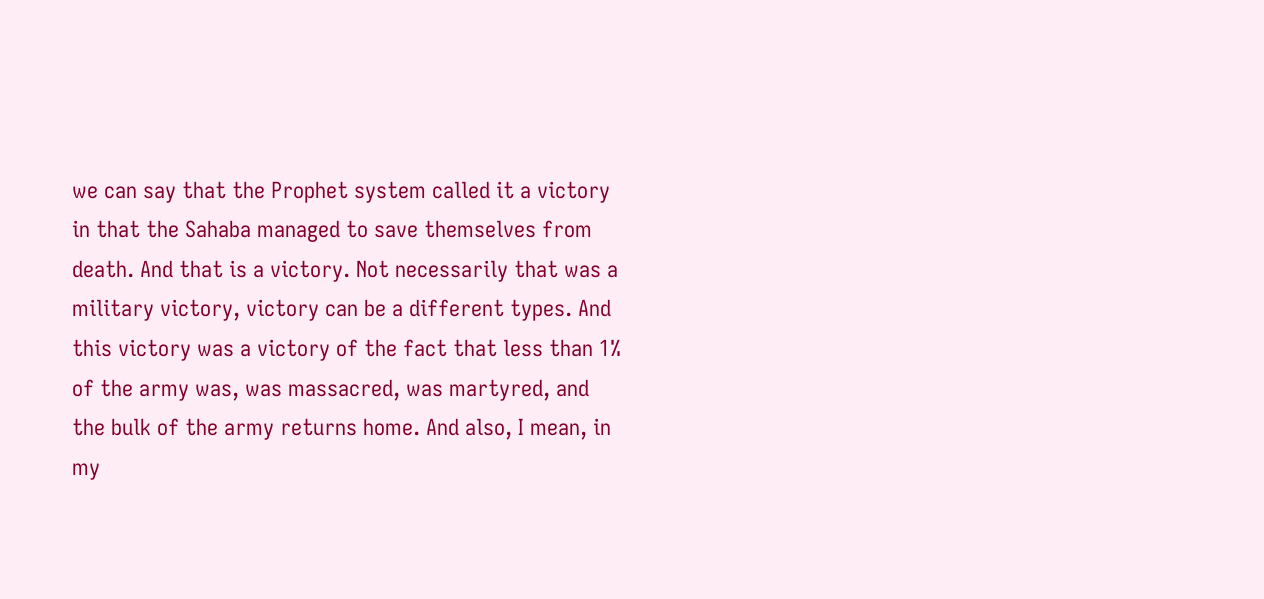we can say that the Prophet system called it a victory in that the Sahaba managed to save themselves from death. And that is a victory. Not necessarily that was a military victory, victory can be a different types. And this victory was a victory of the fact that less than 1% of the army was, was massacred, was martyred, and the bulk of the army returns home. And also, I mean, in my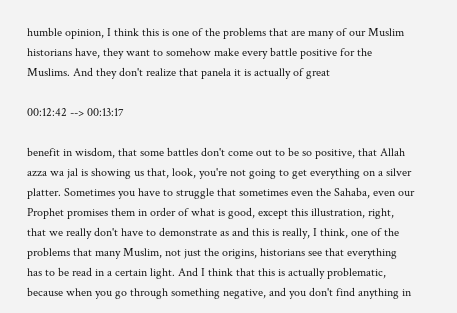humble opinion, I think this is one of the problems that are many of our Muslim historians have, they want to somehow make every battle positive for the Muslims. And they don't realize that panela it is actually of great

00:12:42 --> 00:13:17

benefit in wisdom, that some battles don't come out to be so positive, that Allah azza wa jal is showing us that, look, you're not going to get everything on a silver platter. Sometimes you have to struggle that sometimes even the Sahaba, even our Prophet promises them in order of what is good, except this illustration, right, that we really don't have to demonstrate as and this is really, I think, one of the problems that many Muslim, not just the origins, historians see that everything has to be read in a certain light. And I think that this is actually problematic, because when you go through something negative, and you don't find anything in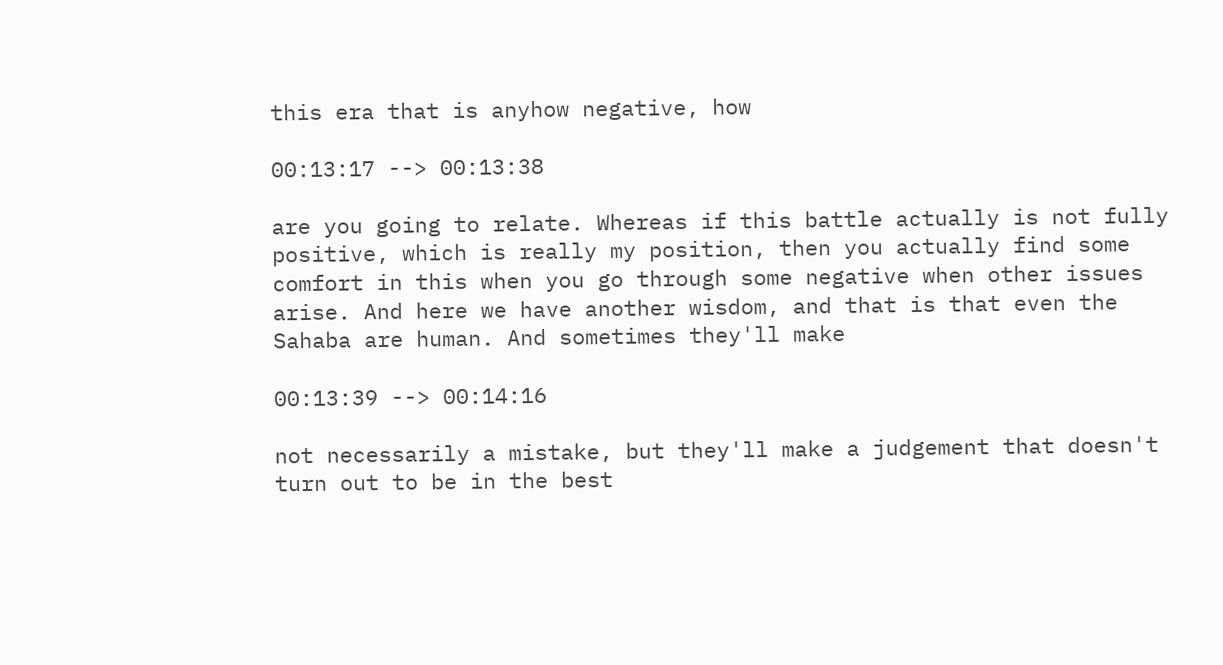this era that is anyhow negative, how

00:13:17 --> 00:13:38

are you going to relate. Whereas if this battle actually is not fully positive, which is really my position, then you actually find some comfort in this when you go through some negative when other issues arise. And here we have another wisdom, and that is that even the Sahaba are human. And sometimes they'll make

00:13:39 --> 00:14:16

not necessarily a mistake, but they'll make a judgement that doesn't turn out to be in the best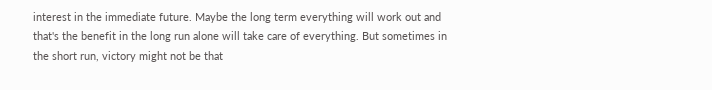interest in the immediate future. Maybe the long term everything will work out and that's the benefit in the long run alone will take care of everything. But sometimes in the short run, victory might not be that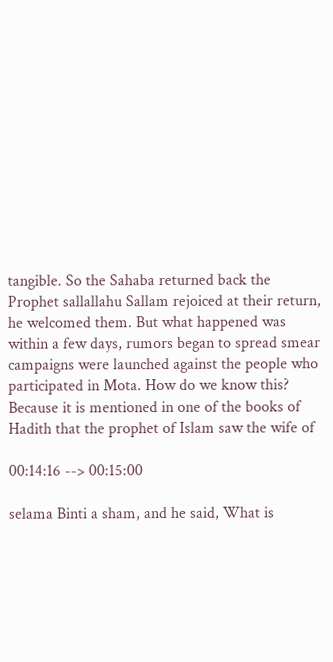tangible. So the Sahaba returned back the Prophet sallallahu Sallam rejoiced at their return, he welcomed them. But what happened was within a few days, rumors began to spread smear campaigns were launched against the people who participated in Mota. How do we know this? Because it is mentioned in one of the books of Hadith that the prophet of Islam saw the wife of

00:14:16 --> 00:15:00

selama Binti a sham, and he said, What is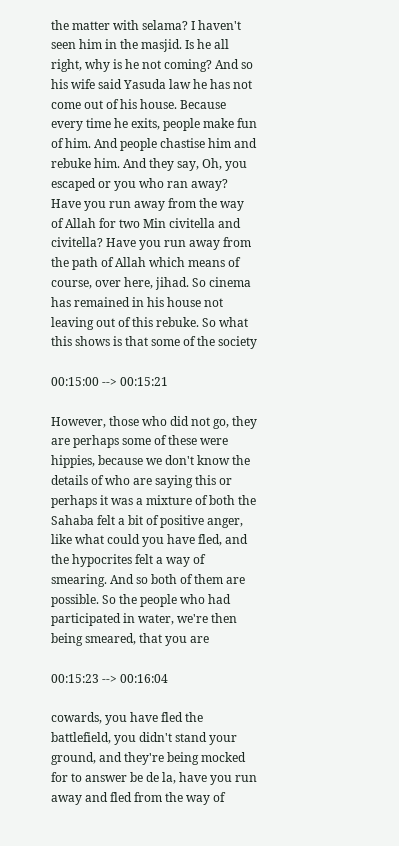the matter with selama? I haven't seen him in the masjid. Is he all right, why is he not coming? And so his wife said Yasuda law he has not come out of his house. Because every time he exits, people make fun of him. And people chastise him and rebuke him. And they say, Oh, you escaped or you who ran away? Have you run away from the way of Allah for two Min civitella and civitella? Have you run away from the path of Allah which means of course, over here, jihad. So cinema has remained in his house not leaving out of this rebuke. So what this shows is that some of the society

00:15:00 --> 00:15:21

However, those who did not go, they are perhaps some of these were hippies, because we don't know the details of who are saying this or perhaps it was a mixture of both the Sahaba felt a bit of positive anger, like what could you have fled, and the hypocrites felt a way of smearing. And so both of them are possible. So the people who had participated in water, we're then being smeared, that you are

00:15:23 --> 00:16:04

cowards, you have fled the battlefield, you didn't stand your ground, and they're being mocked for to answer be de la, have you run away and fled from the way of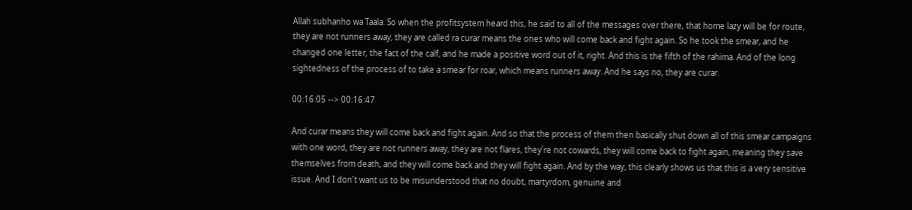Allah subhanho wa Taala. So when the profitsystem heard this, he said to all of the messages over there, that home lazy will be for route, they are not runners away, they are called ra curar means the ones who will come back and fight again. So he took the smear, and he changed one letter, the fact of the calf, and he made a positive word out of it, right. And this is the fifth of the rahima. And of the long sightedness of the process of to take a smear for roar, which means runners away. And he says no, they are curar.

00:16:05 --> 00:16:47

And curar means they will come back and fight again. And so that the process of them then basically shut down all of this smear campaigns with one word, they are not runners away, they are not flares, they're not cowards, they will come back to fight again, meaning they save themselves from death, and they will come back and they will fight again. And by the way, this clearly shows us that this is a very sensitive issue. And I don't want us to be misunderstood that no doubt, martyrdom, genuine and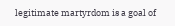legitimate martyrdom is a goal of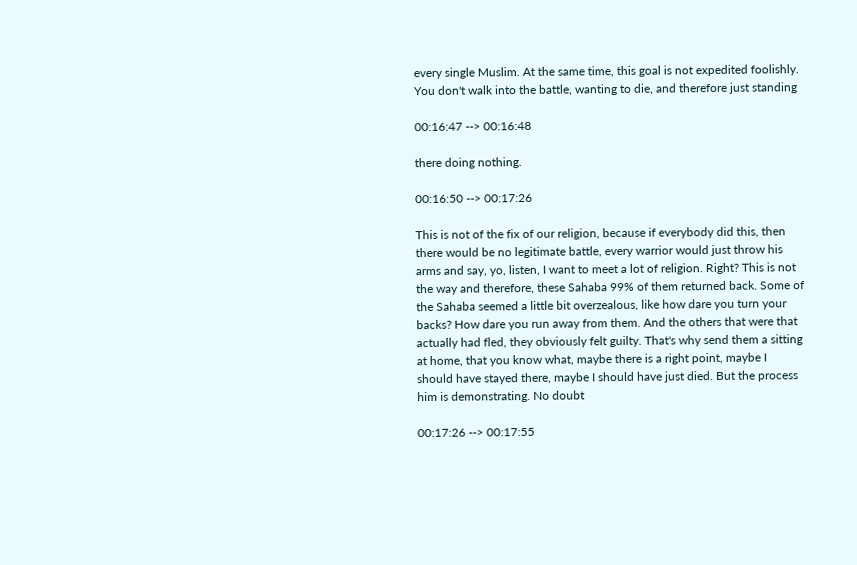every single Muslim. At the same time, this goal is not expedited foolishly. You don't walk into the battle, wanting to die, and therefore just standing

00:16:47 --> 00:16:48

there doing nothing.

00:16:50 --> 00:17:26

This is not of the fix of our religion, because if everybody did this, then there would be no legitimate battle, every warrior would just throw his arms and say, yo, listen, I want to meet a lot of religion. Right? This is not the way and therefore, these Sahaba 99% of them returned back. Some of the Sahaba seemed a little bit overzealous, like how dare you turn your backs? How dare you run away from them. And the others that were that actually had fled, they obviously felt guilty. That's why send them a sitting at home, that you know what, maybe there is a right point, maybe I should have stayed there, maybe I should have just died. But the process him is demonstrating. No doubt

00:17:26 --> 00:17:55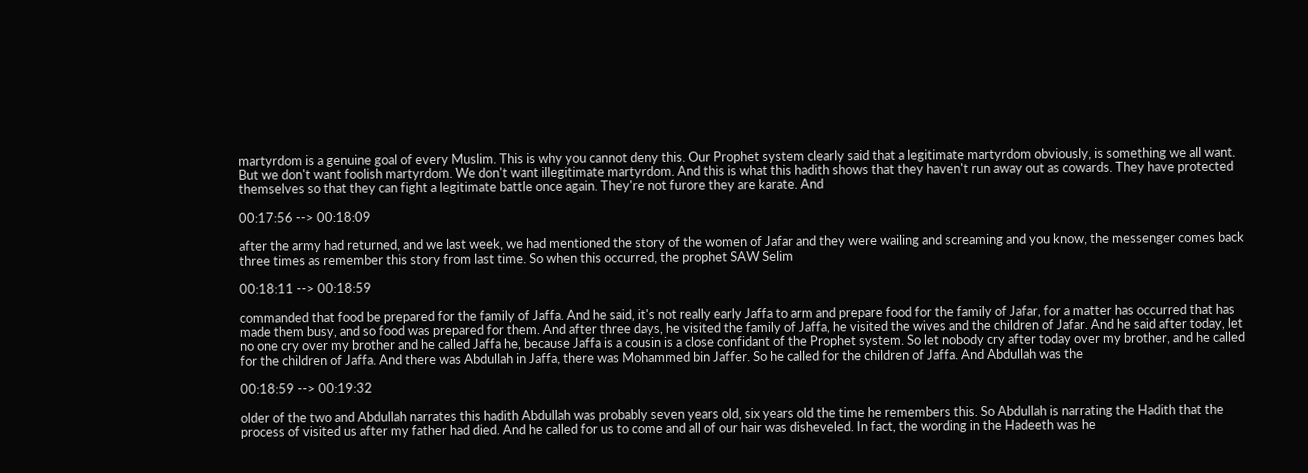martyrdom is a genuine goal of every Muslim. This is why you cannot deny this. Our Prophet system clearly said that a legitimate martyrdom obviously, is something we all want. But we don't want foolish martyrdom. We don't want illegitimate martyrdom. And this is what this hadith shows that they haven't run away out as cowards. They have protected themselves so that they can fight a legitimate battle once again. They're not furore they are karate. And

00:17:56 --> 00:18:09

after the army had returned, and we last week, we had mentioned the story of the women of Jafar and they were wailing and screaming and you know, the messenger comes back three times as remember this story from last time. So when this occurred, the prophet SAW Selim

00:18:11 --> 00:18:59

commanded that food be prepared for the family of Jaffa. And he said, it's not really early Jaffa to arm and prepare food for the family of Jafar, for a matter has occurred that has made them busy, and so food was prepared for them. And after three days, he visited the family of Jaffa, he visited the wives and the children of Jafar. And he said after today, let no one cry over my brother and he called Jaffa he, because Jaffa is a cousin is a close confidant of the Prophet system. So let nobody cry after today over my brother, and he called for the children of Jaffa. And there was Abdullah in Jaffa, there was Mohammed bin Jaffer. So he called for the children of Jaffa. And Abdullah was the

00:18:59 --> 00:19:32

older of the two and Abdullah narrates this hadith Abdullah was probably seven years old, six years old the time he remembers this. So Abdullah is narrating the Hadith that the process of visited us after my father had died. And he called for us to come and all of our hair was disheveled. In fact, the wording in the Hadeeth was he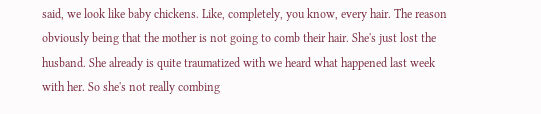said, we look like baby chickens. Like, completely, you know, every hair. The reason obviously being that the mother is not going to comb their hair. She's just lost the husband. She already is quite traumatized with we heard what happened last week with her. So she's not really combing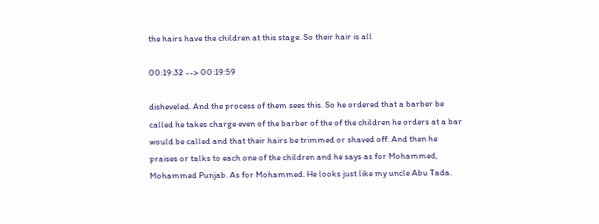the hairs have the children at this stage. So their hair is all

00:19:32 --> 00:19:59

disheveled. And the process of them sees this. So he ordered that a barber be called he takes charge even of the barber of the of the children he orders at a bar would be called and that their hairs be trimmed or shaved off. And then he praises or talks to each one of the children and he says as for Mohammed, Mohammed Punjab. As for Mohammed. He looks just like my uncle Abu Tada.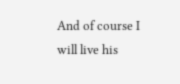And of course I will live his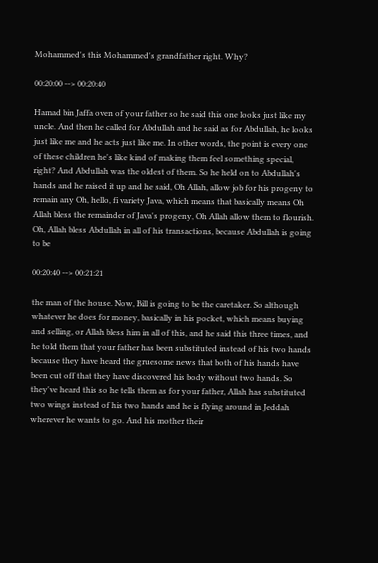Mohammed's this Mohammed's grandfather right. Why?

00:20:00 --> 00:20:40

Hamad bin Jaffa oven of your father so he said this one looks just like my uncle. And then he called for Abdullah and he said as for Abdullah, he looks just like me and he acts just like me. In other words, the point is every one of these children he's like kind of making them feel something special, right? And Abdullah was the oldest of them. So he held on to Abdullah's hands and he raised it up and he said, Oh Allah, allow job for his progeny to remain any Oh, hello, fi variety Java, which means that basically means Oh Allah bless the remainder of Java's progeny, Oh Allah allow them to flourish. Oh, Allah bless Abdullah in all of his transactions, because Abdullah is going to be

00:20:40 --> 00:21:21

the man of the house. Now, Bill is going to be the caretaker. So although whatever he does for money, basically in his pocket, which means buying and selling, or Allah bless him in all of this, and he said this three times, and he told them that your father has been substituted instead of his two hands because they have heard the gruesome news that both of his hands have been cut off that they have discovered his body without two hands. So they've heard this so he tells them as for your father, Allah has substituted two wings instead of his two hands and he is flying around in Jeddah wherever he wants to go. And his mother their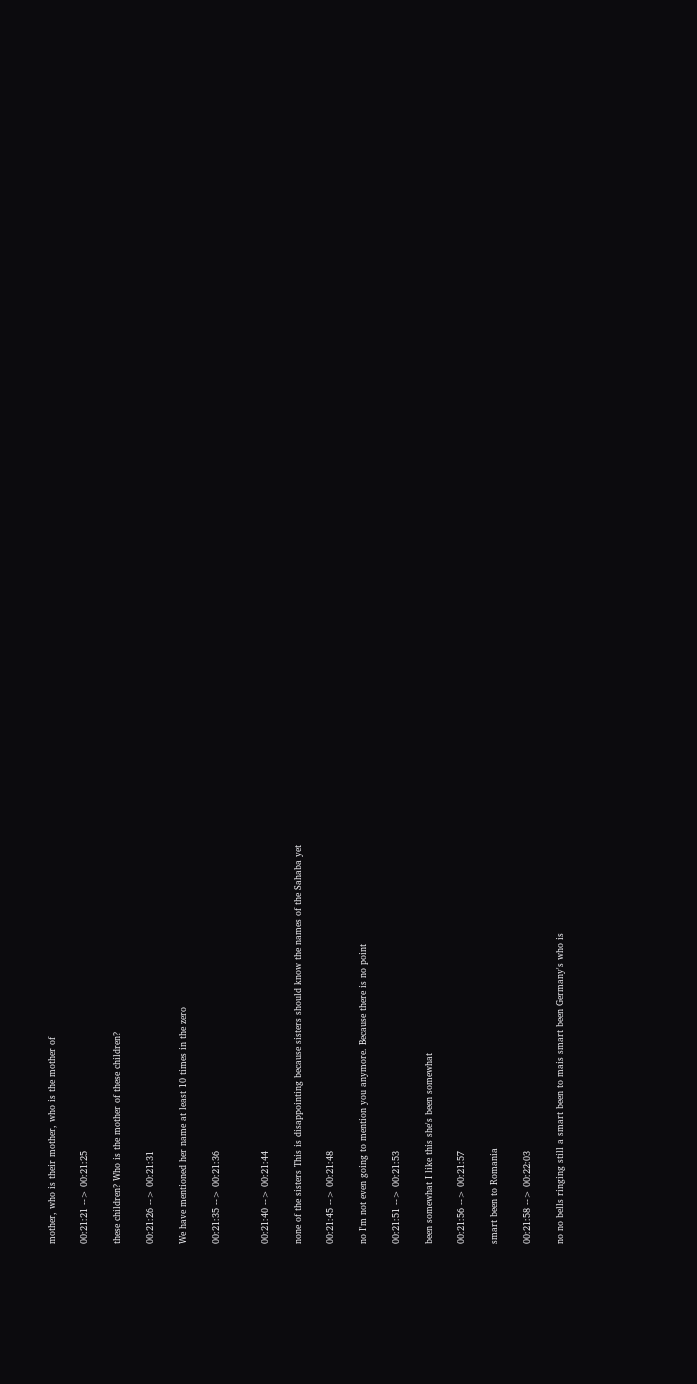mother, who is their mother, who is the mother of

00:21:21 --> 00:21:25

these children? Who is the mother of these children?

00:21:26 --> 00:21:31

We have mentioned her name at least 10 times in the zero

00:21:35 --> 00:21:36


00:21:40 --> 00:21:44

none of the sisters This is disappointing because sisters should know the names of the Sahaba yet

00:21:45 --> 00:21:48

no I'm not even going to mention you anymore. Because there is no point

00:21:51 --> 00:21:53

been somewhat I like this she's been somewhat

00:21:56 --> 00:21:57

smart been to Romania

00:21:58 --> 00:22:03

no no bells ringing still a smart been to mais smart been Germany's who is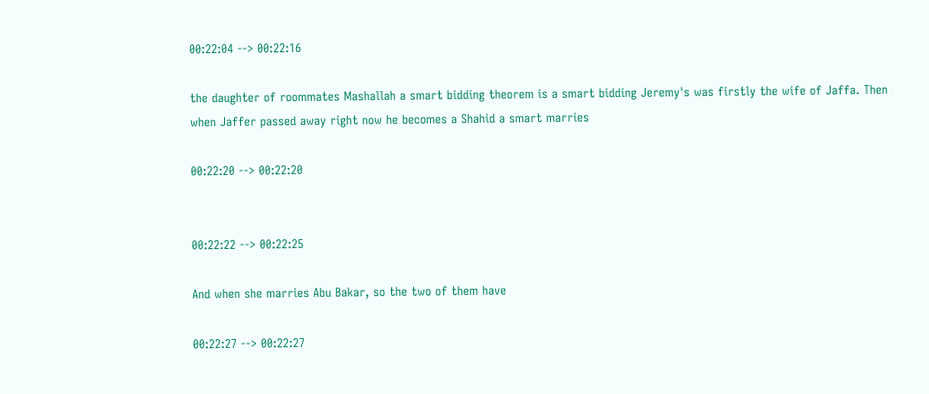00:22:04 --> 00:22:16

the daughter of roommates Mashallah a smart bidding theorem is a smart bidding Jeremy's was firstly the wife of Jaffa. Then when Jaffer passed away right now he becomes a Shahid a smart marries

00:22:20 --> 00:22:20


00:22:22 --> 00:22:25

And when she marries Abu Bakar, so the two of them have

00:22:27 --> 00:22:27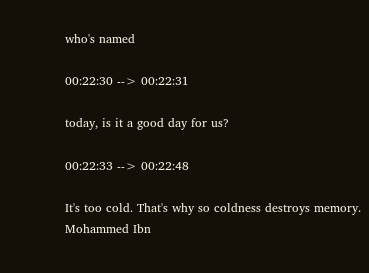who's named

00:22:30 --> 00:22:31

today, is it a good day for us?

00:22:33 --> 00:22:48

It's too cold. That's why so coldness destroys memory. Mohammed Ibn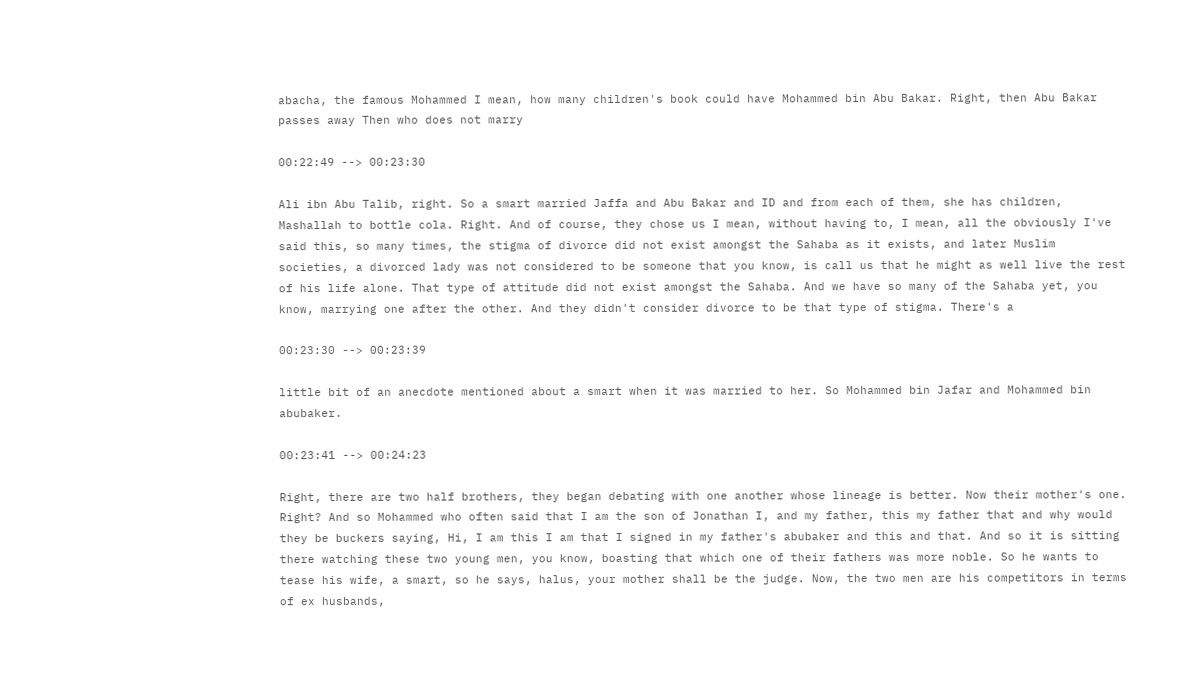abacha, the famous Mohammed I mean, how many children's book could have Mohammed bin Abu Bakar. Right, then Abu Bakar passes away Then who does not marry

00:22:49 --> 00:23:30

Ali ibn Abu Talib, right. So a smart married Jaffa and Abu Bakar and ID and from each of them, she has children, Mashallah to bottle cola. Right. And of course, they chose us I mean, without having to, I mean, all the obviously I've said this, so many times, the stigma of divorce did not exist amongst the Sahaba as it exists, and later Muslim societies, a divorced lady was not considered to be someone that you know, is call us that he might as well live the rest of his life alone. That type of attitude did not exist amongst the Sahaba. And we have so many of the Sahaba yet, you know, marrying one after the other. And they didn't consider divorce to be that type of stigma. There's a

00:23:30 --> 00:23:39

little bit of an anecdote mentioned about a smart when it was married to her. So Mohammed bin Jafar and Mohammed bin abubaker.

00:23:41 --> 00:24:23

Right, there are two half brothers, they began debating with one another whose lineage is better. Now their mother's one. Right? And so Mohammed who often said that I am the son of Jonathan I, and my father, this my father that and why would they be buckers saying, Hi, I am this I am that I signed in my father's abubaker and this and that. And so it is sitting there watching these two young men, you know, boasting that which one of their fathers was more noble. So he wants to tease his wife, a smart, so he says, halus, your mother shall be the judge. Now, the two men are his competitors in terms of ex husbands,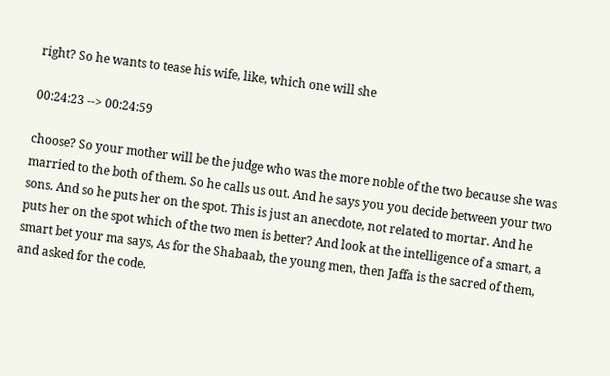right? So he wants to tease his wife, like, which one will she

00:24:23 --> 00:24:59

choose? So your mother will be the judge who was the more noble of the two because she was married to the both of them. So he calls us out. And he says you you decide between your two sons. And so he puts her on the spot. This is just an anecdote, not related to mortar. And he puts her on the spot which of the two men is better? And look at the intelligence of a smart, a smart bet your ma says, As for the Shabaab, the young men, then Jaffa is the sacred of them, and asked for the code.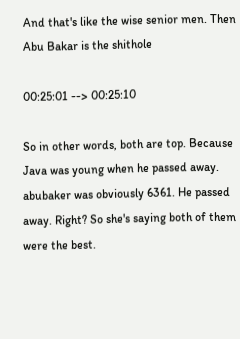And that's like the wise senior men. Then Abu Bakar is the shithole

00:25:01 --> 00:25:10

So in other words, both are top. Because Java was young when he passed away. abubaker was obviously 6361. He passed away. Right? So she's saying both of them were the best.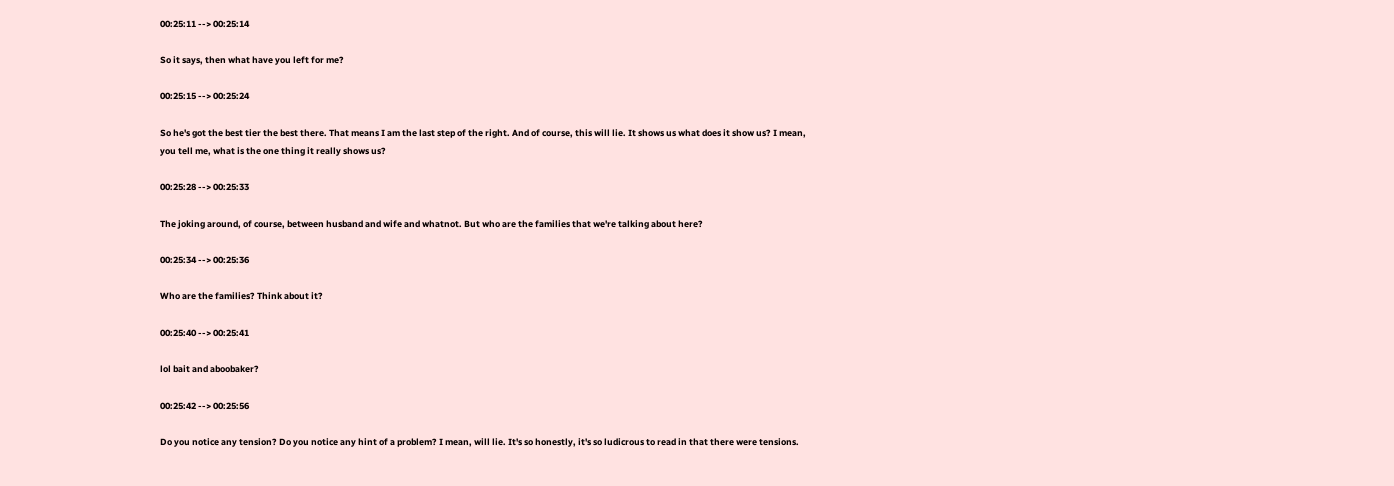00:25:11 --> 00:25:14

So it says, then what have you left for me?

00:25:15 --> 00:25:24

So he's got the best tier the best there. That means I am the last step of the right. And of course, this will lie. It shows us what does it show us? I mean, you tell me, what is the one thing it really shows us?

00:25:28 --> 00:25:33

The joking around, of course, between husband and wife and whatnot. But who are the families that we're talking about here?

00:25:34 --> 00:25:36

Who are the families? Think about it?

00:25:40 --> 00:25:41

lol bait and aboobaker?

00:25:42 --> 00:25:56

Do you notice any tension? Do you notice any hint of a problem? I mean, will lie. It's so honestly, it's so ludicrous to read in that there were tensions.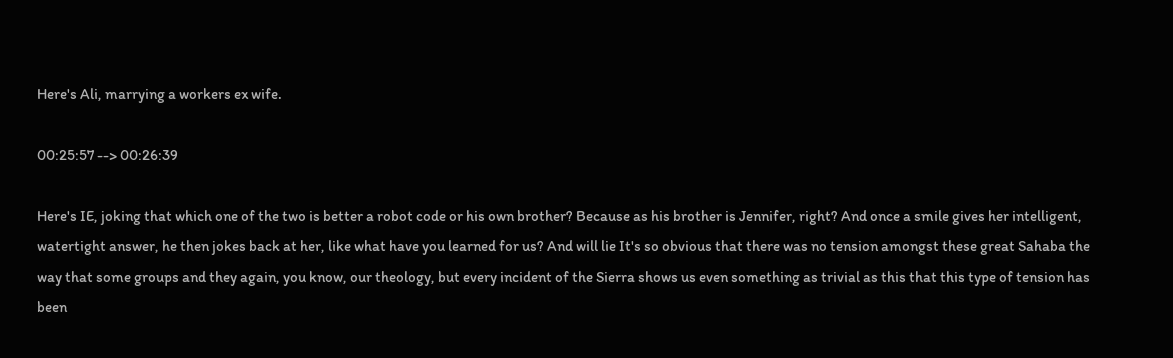Here's Ali, marrying a workers ex wife.

00:25:57 --> 00:26:39

Here's IE, joking that which one of the two is better a robot code or his own brother? Because as his brother is Jennifer, right? And once a smile gives her intelligent, watertight answer, he then jokes back at her, like what have you learned for us? And will lie It's so obvious that there was no tension amongst these great Sahaba the way that some groups and they again, you know, our theology, but every incident of the Sierra shows us even something as trivial as this that this type of tension has been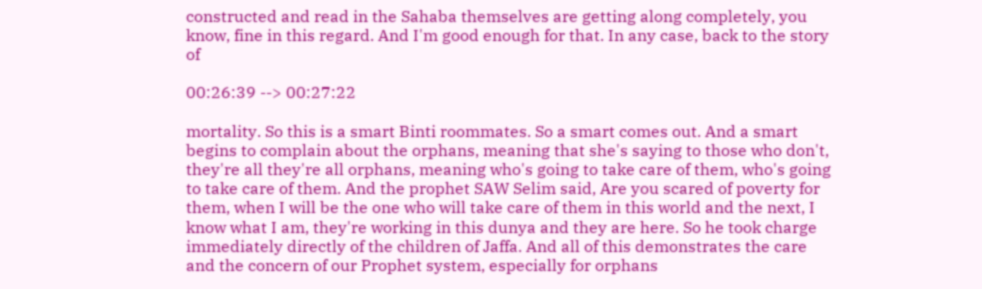constructed and read in the Sahaba themselves are getting along completely, you know, fine in this regard. And I'm good enough for that. In any case, back to the story of

00:26:39 --> 00:27:22

mortality. So this is a smart Binti roommates. So a smart comes out. And a smart begins to complain about the orphans, meaning that she's saying to those who don't, they're all they're all orphans, meaning who's going to take care of them, who's going to take care of them. And the prophet SAW Selim said, Are you scared of poverty for them, when I will be the one who will take care of them in this world and the next, I know what I am, they're working in this dunya and they are here. So he took charge immediately directly of the children of Jaffa. And all of this demonstrates the care and the concern of our Prophet system, especially for orphans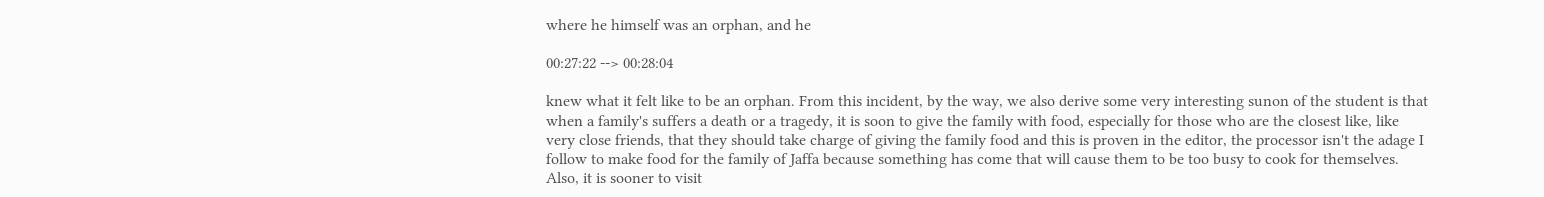where he himself was an orphan, and he

00:27:22 --> 00:28:04

knew what it felt like to be an orphan. From this incident, by the way, we also derive some very interesting sunon of the student is that when a family's suffers a death or a tragedy, it is soon to give the family with food, especially for those who are the closest like, like very close friends, that they should take charge of giving the family food and this is proven in the editor, the processor isn't the adage I follow to make food for the family of Jaffa because something has come that will cause them to be too busy to cook for themselves. Also, it is sooner to visit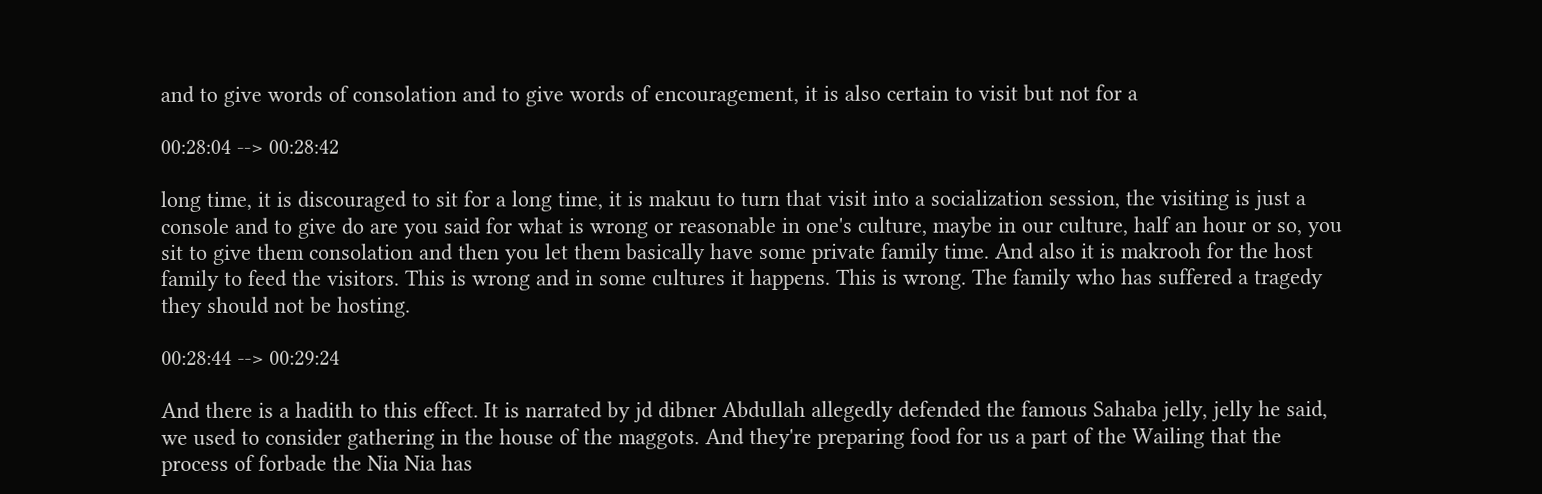and to give words of consolation and to give words of encouragement, it is also certain to visit but not for a

00:28:04 --> 00:28:42

long time, it is discouraged to sit for a long time, it is makuu to turn that visit into a socialization session, the visiting is just a console and to give do are you said for what is wrong or reasonable in one's culture, maybe in our culture, half an hour or so, you sit to give them consolation and then you let them basically have some private family time. And also it is makrooh for the host family to feed the visitors. This is wrong and in some cultures it happens. This is wrong. The family who has suffered a tragedy they should not be hosting.

00:28:44 --> 00:29:24

And there is a hadith to this effect. It is narrated by jd dibner Abdullah allegedly defended the famous Sahaba jelly, jelly he said, we used to consider gathering in the house of the maggots. And they're preparing food for us a part of the Wailing that the process of forbade the Nia Nia has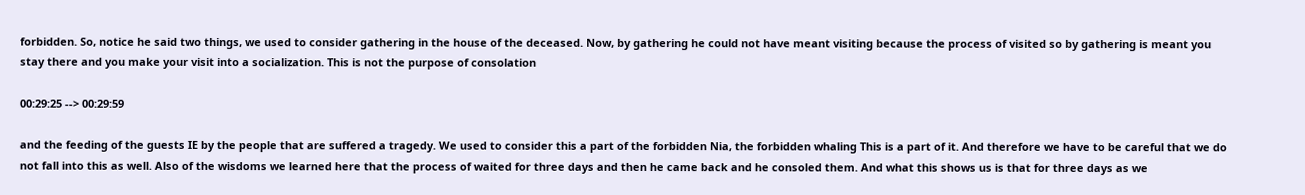forbidden. So, notice he said two things, we used to consider gathering in the house of the deceased. Now, by gathering he could not have meant visiting because the process of visited so by gathering is meant you stay there and you make your visit into a socialization. This is not the purpose of consolation

00:29:25 --> 00:29:59

and the feeding of the guests IE by the people that are suffered a tragedy. We used to consider this a part of the forbidden Nia, the forbidden whaling This is a part of it. And therefore we have to be careful that we do not fall into this as well. Also of the wisdoms we learned here that the process of waited for three days and then he came back and he consoled them. And what this shows us is that for three days as we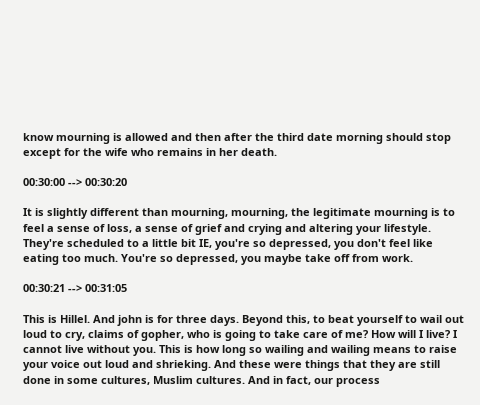know mourning is allowed and then after the third date morning should stop except for the wife who remains in her death.

00:30:00 --> 00:30:20

It is slightly different than mourning, mourning, the legitimate mourning is to feel a sense of loss, a sense of grief and crying and altering your lifestyle. They're scheduled to a little bit IE, you're so depressed, you don't feel like eating too much. You're so depressed, you maybe take off from work.

00:30:21 --> 00:31:05

This is Hillel. And john is for three days. Beyond this, to beat yourself to wail out loud to cry, claims of gopher, who is going to take care of me? How will I live? I cannot live without you. This is how long so wailing and wailing means to raise your voice out loud and shrieking. And these were things that they are still done in some cultures, Muslim cultures. And in fact, our process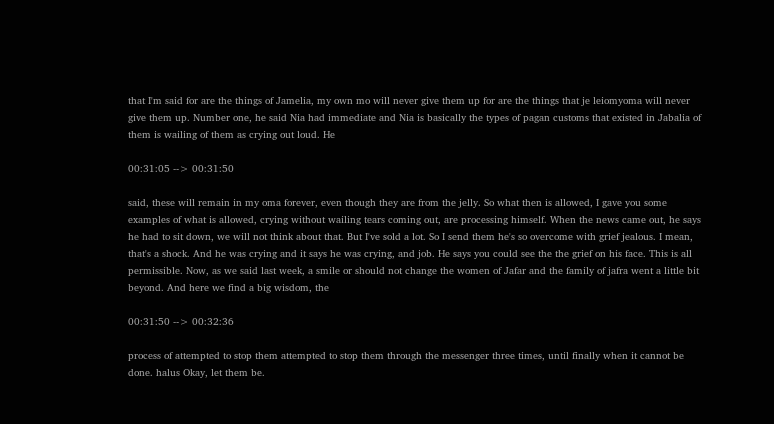that I'm said for are the things of Jamelia, my own mo will never give them up for are the things that je leiomyoma will never give them up. Number one, he said Nia had immediate and Nia is basically the types of pagan customs that existed in Jabalia of them is wailing of them as crying out loud. He

00:31:05 --> 00:31:50

said, these will remain in my oma forever, even though they are from the jelly. So what then is allowed, I gave you some examples of what is allowed, crying without wailing tears coming out, are processing himself. When the news came out, he says he had to sit down, we will not think about that. But I've sold a lot. So I send them he's so overcome with grief jealous. I mean, that's a shock. And he was crying and it says he was crying, and job. He says you could see the the grief on his face. This is all permissible. Now, as we said last week, a smile or should not change the women of Jafar and the family of jafra went a little bit beyond. And here we find a big wisdom, the

00:31:50 --> 00:32:36

process of attempted to stop them attempted to stop them through the messenger three times, until finally when it cannot be done. halus Okay, let them be.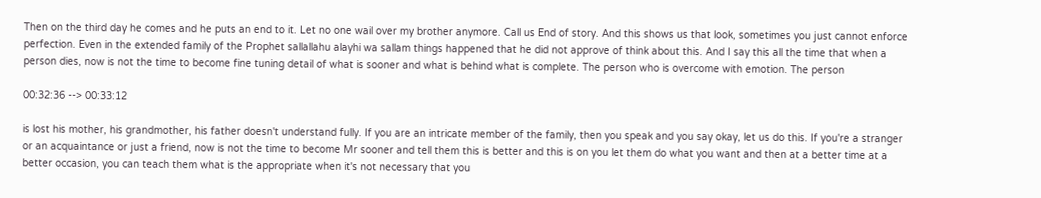Then on the third day he comes and he puts an end to it. Let no one wail over my brother anymore. Call us End of story. And this shows us that look, sometimes you just cannot enforce perfection. Even in the extended family of the Prophet sallallahu alayhi wa sallam things happened that he did not approve of think about this. And I say this all the time that when a person dies, now is not the time to become fine tuning detail of what is sooner and what is behind what is complete. The person who is overcome with emotion. The person

00:32:36 --> 00:33:12

is lost his mother, his grandmother, his father doesn't understand fully. If you are an intricate member of the family, then you speak and you say okay, let us do this. If you're a stranger or an acquaintance or just a friend, now is not the time to become Mr sooner and tell them this is better and this is on you let them do what you want and then at a better time at a better occasion, you can teach them what is the appropriate when it's not necessary that you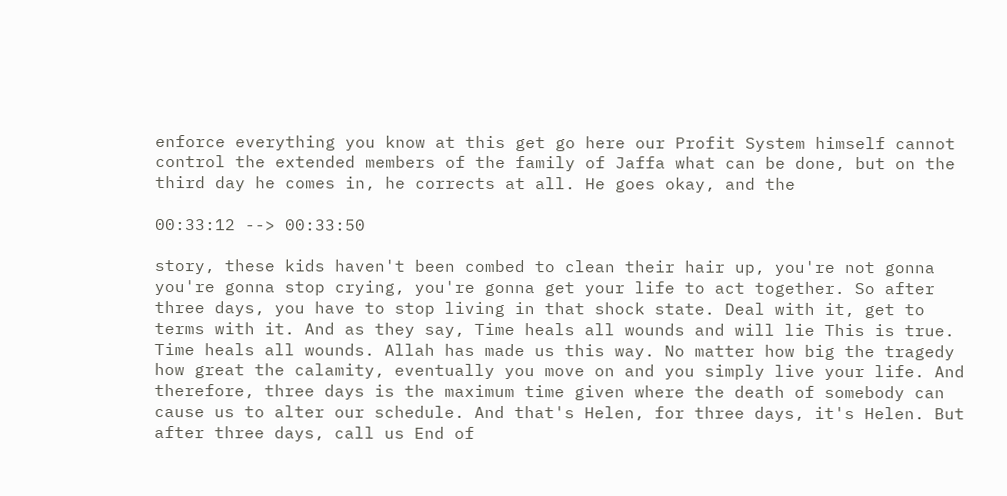enforce everything you know at this get go here our Profit System himself cannot control the extended members of the family of Jaffa what can be done, but on the third day he comes in, he corrects at all. He goes okay, and the

00:33:12 --> 00:33:50

story, these kids haven't been combed to clean their hair up, you're not gonna you're gonna stop crying, you're gonna get your life to act together. So after three days, you have to stop living in that shock state. Deal with it, get to terms with it. And as they say, Time heals all wounds and will lie This is true. Time heals all wounds. Allah has made us this way. No matter how big the tragedy how great the calamity, eventually you move on and you simply live your life. And therefore, three days is the maximum time given where the death of somebody can cause us to alter our schedule. And that's Helen, for three days, it's Helen. But after three days, call us End of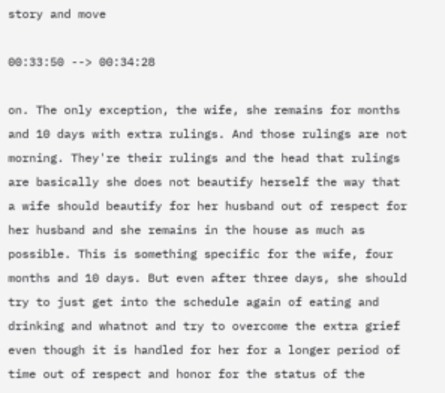story and move

00:33:50 --> 00:34:28

on. The only exception, the wife, she remains for months and 10 days with extra rulings. And those rulings are not morning. They're their rulings and the head that rulings are basically she does not beautify herself the way that a wife should beautify for her husband out of respect for her husband and she remains in the house as much as possible. This is something specific for the wife, four months and 10 days. But even after three days, she should try to just get into the schedule again of eating and drinking and whatnot and try to overcome the extra grief even though it is handled for her for a longer period of time out of respect and honor for the status of the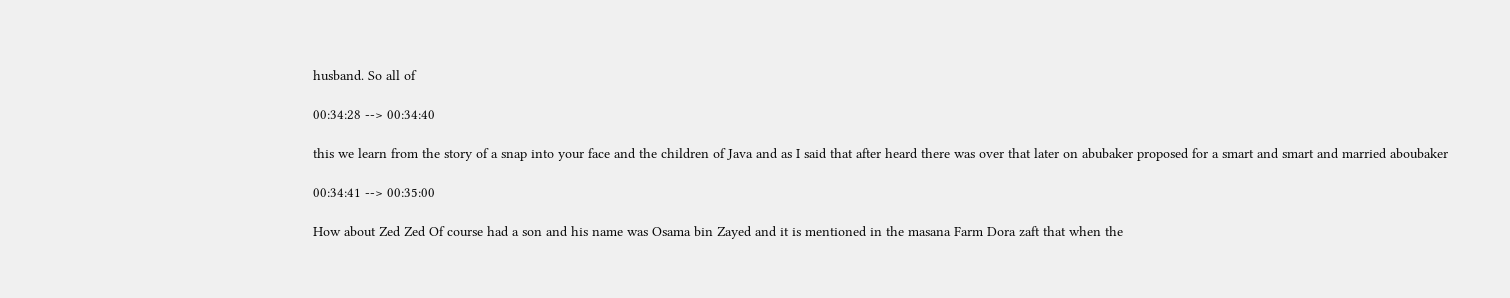husband. So all of

00:34:28 --> 00:34:40

this we learn from the story of a snap into your face and the children of Java and as I said that after heard there was over that later on abubaker proposed for a smart and smart and married aboubaker

00:34:41 --> 00:35:00

How about Zed Zed Of course had a son and his name was Osama bin Zayed and it is mentioned in the masana Farm Dora zaft that when the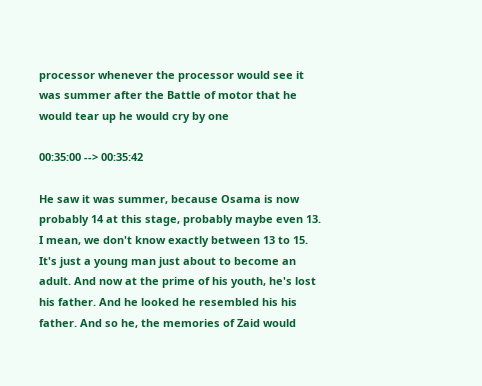processor whenever the processor would see it was summer after the Battle of motor that he would tear up he would cry by one

00:35:00 --> 00:35:42

He saw it was summer, because Osama is now probably 14 at this stage, probably maybe even 13. I mean, we don't know exactly between 13 to 15. It's just a young man just about to become an adult. And now at the prime of his youth, he's lost his father. And he looked he resembled his his father. And so he, the memories of Zaid would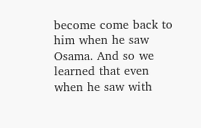become come back to him when he saw Osama. And so we learned that even when he saw with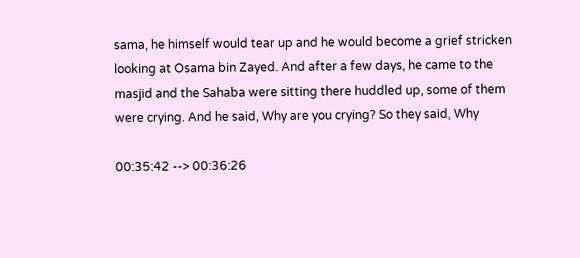sama, he himself would tear up and he would become a grief stricken looking at Osama bin Zayed. And after a few days, he came to the masjid and the Sahaba were sitting there huddled up, some of them were crying. And he said, Why are you crying? So they said, Why

00:35:42 --> 00:36:26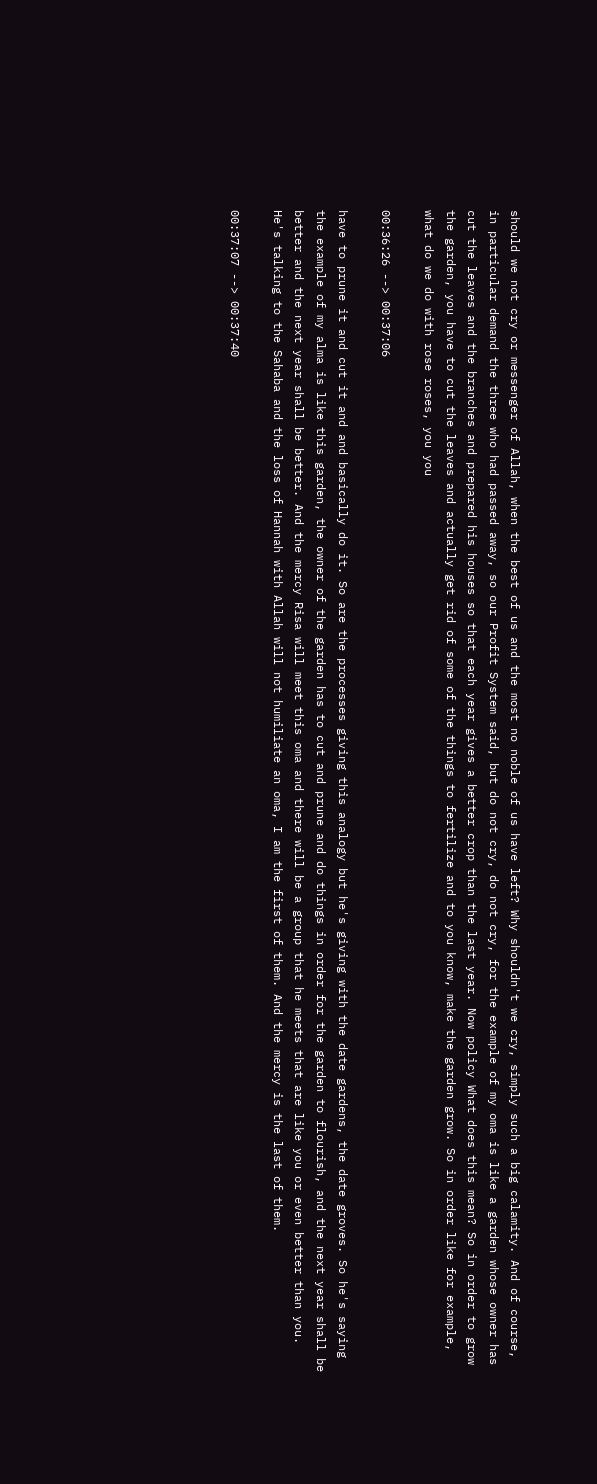should we not cry or messenger of Allah, when the best of us and the most no noble of us have left? Why shouldn't we cry, simply such a big calamity. And of course, in particular demand the three who had passed away, so our Profit System said, but do not cry, do not cry, for the example of my oma is like a garden whose owner has cut the leaves and the branches and prepared his houses so that each year gives a better crop than the last year. Now policy What does this mean? So in order to grow the garden, you have to cut the leaves and actually get rid of some of the things to fertilize and to you know, make the garden grow. So in order like for example, what do we do with rose roses, you you

00:36:26 --> 00:37:06

have to prune it and cut it and and basically do it. So are the processes giving this analogy but he's giving with the date gardens, the date groves. So he's saying the example of my alma is like this garden, the owner of the garden has to cut and prune and do things in order for the garden to flourish, and the next year shall be better and the next year shall be better. And the mercy Risa will meet this oma and there will be a group that he meets that are like you or even better than you. He's talking to the Sahaba and the loss of Hannah with Allah will not humiliate an oma, I am the first of them. And the mercy is the last of them.

00:37:07 --> 00:37:40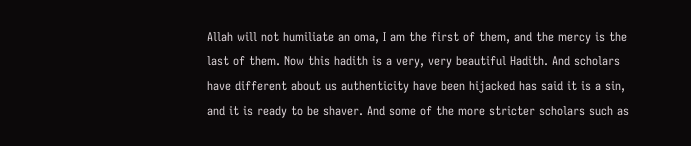Allah will not humiliate an oma, I am the first of them, and the mercy is the last of them. Now this hadith is a very, very beautiful Hadith. And scholars have different about us authenticity have been hijacked has said it is a sin, and it is ready to be shaver. And some of the more stricter scholars such as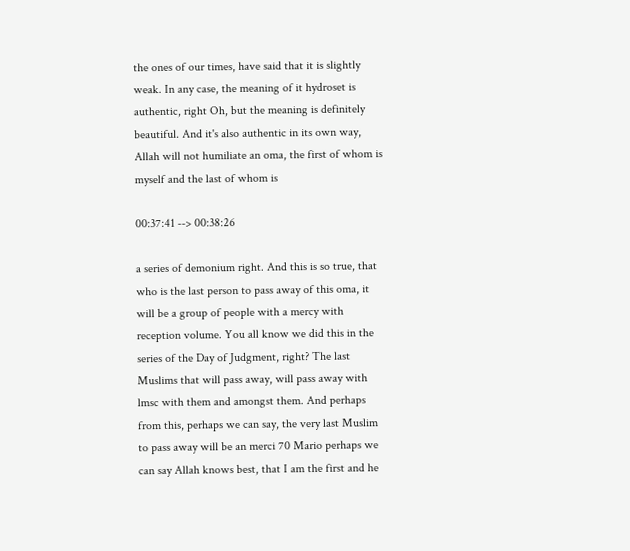the ones of our times, have said that it is slightly weak. In any case, the meaning of it hydroset is authentic, right Oh, but the meaning is definitely beautiful. And it's also authentic in its own way, Allah will not humiliate an oma, the first of whom is myself and the last of whom is

00:37:41 --> 00:38:26

a series of demonium right. And this is so true, that who is the last person to pass away of this oma, it will be a group of people with a mercy with reception volume. You all know we did this in the series of the Day of Judgment, right? The last Muslims that will pass away, will pass away with lmsc with them and amongst them. And perhaps from this, perhaps we can say, the very last Muslim to pass away will be an merci 70 Mario perhaps we can say Allah knows best, that I am the first and he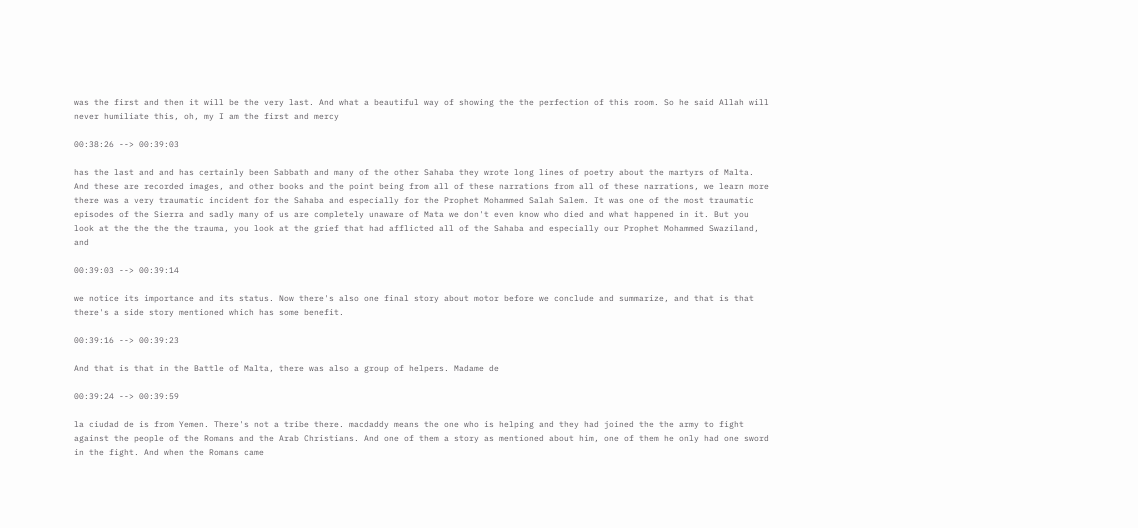was the first and then it will be the very last. And what a beautiful way of showing the the perfection of this room. So he said Allah will never humiliate this, oh, my I am the first and mercy

00:38:26 --> 00:39:03

has the last and and has certainly been Sabbath and many of the other Sahaba they wrote long lines of poetry about the martyrs of Malta. And these are recorded images, and other books and the point being from all of these narrations from all of these narrations, we learn more there was a very traumatic incident for the Sahaba and especially for the Prophet Mohammed Salah Salem. It was one of the most traumatic episodes of the Sierra and sadly many of us are completely unaware of Mata we don't even know who died and what happened in it. But you look at the the the the trauma, you look at the grief that had afflicted all of the Sahaba and especially our Prophet Mohammed Swaziland, and

00:39:03 --> 00:39:14

we notice its importance and its status. Now there's also one final story about motor before we conclude and summarize, and that is that there's a side story mentioned which has some benefit.

00:39:16 --> 00:39:23

And that is that in the Battle of Malta, there was also a group of helpers. Madame de

00:39:24 --> 00:39:59

la ciudad de is from Yemen. There's not a tribe there. macdaddy means the one who is helping and they had joined the the army to fight against the people of the Romans and the Arab Christians. And one of them a story as mentioned about him, one of them he only had one sword in the fight. And when the Romans came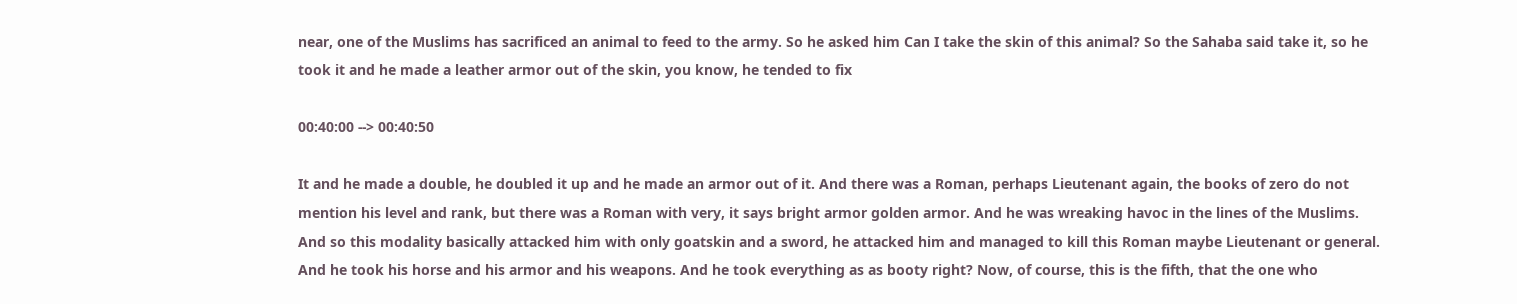near, one of the Muslims has sacrificed an animal to feed to the army. So he asked him Can I take the skin of this animal? So the Sahaba said take it, so he took it and he made a leather armor out of the skin, you know, he tended to fix

00:40:00 --> 00:40:50

It and he made a double, he doubled it up and he made an armor out of it. And there was a Roman, perhaps Lieutenant again, the books of zero do not mention his level and rank, but there was a Roman with very, it says bright armor golden armor. And he was wreaking havoc in the lines of the Muslims. And so this modality basically attacked him with only goatskin and a sword, he attacked him and managed to kill this Roman maybe Lieutenant or general. And he took his horse and his armor and his weapons. And he took everything as as booty right? Now, of course, this is the fifth, that the one who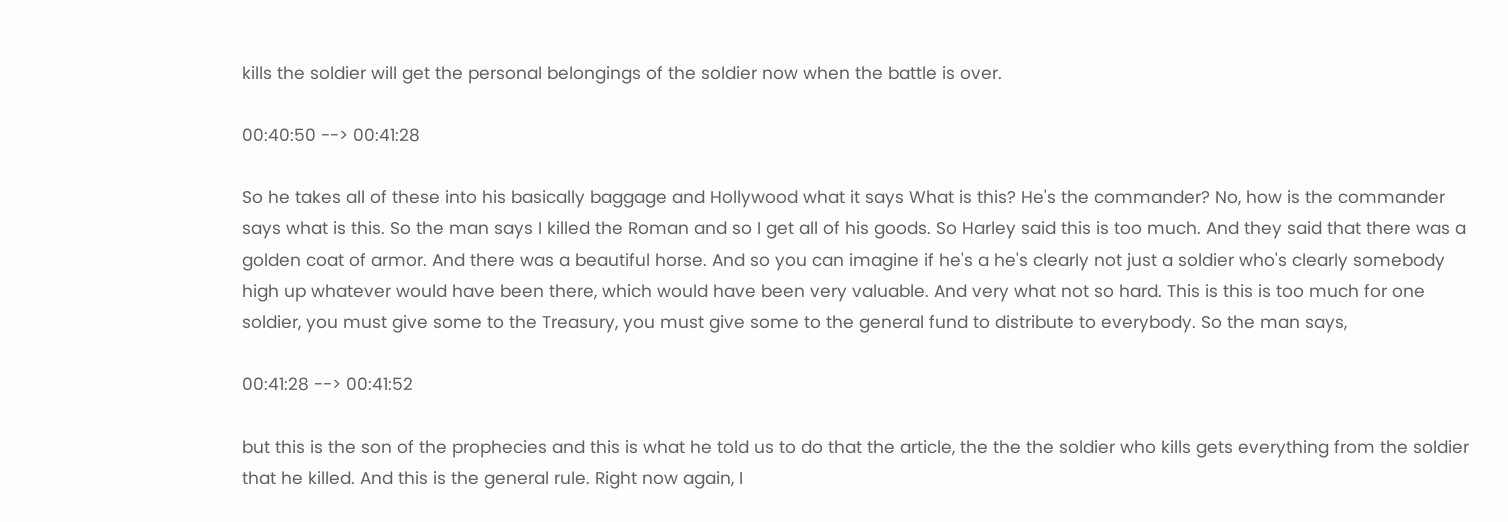kills the soldier will get the personal belongings of the soldier now when the battle is over.

00:40:50 --> 00:41:28

So he takes all of these into his basically baggage and Hollywood what it says What is this? He's the commander? No, how is the commander says what is this. So the man says I killed the Roman and so I get all of his goods. So Harley said this is too much. And they said that there was a golden coat of armor. And there was a beautiful horse. And so you can imagine if he's a he's clearly not just a soldier who's clearly somebody high up whatever would have been there, which would have been very valuable. And very what not so hard. This is this is too much for one soldier, you must give some to the Treasury, you must give some to the general fund to distribute to everybody. So the man says,

00:41:28 --> 00:41:52

but this is the son of the prophecies and this is what he told us to do that the article, the the the soldier who kills gets everything from the soldier that he killed. And this is the general rule. Right now again, I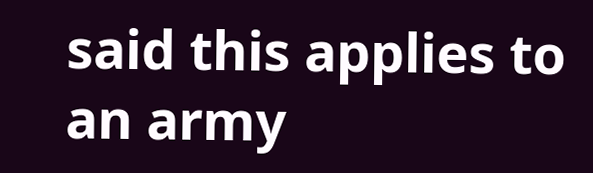said this applies to an army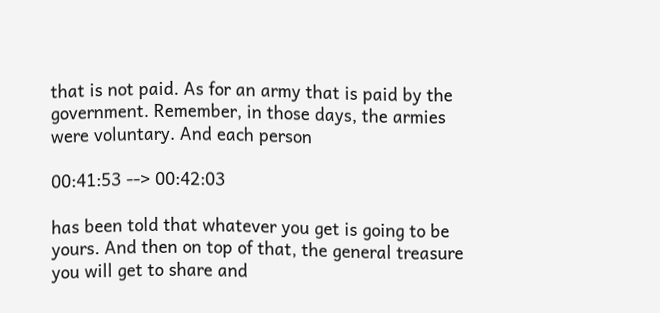that is not paid. As for an army that is paid by the government. Remember, in those days, the armies were voluntary. And each person

00:41:53 --> 00:42:03

has been told that whatever you get is going to be yours. And then on top of that, the general treasure you will get to share and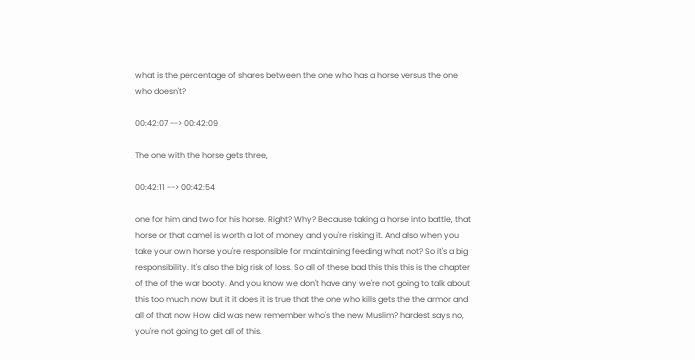what is the percentage of shares between the one who has a horse versus the one who doesn't?

00:42:07 --> 00:42:09

The one with the horse gets three,

00:42:11 --> 00:42:54

one for him and two for his horse. Right? Why? Because taking a horse into battle, that horse or that camel is worth a lot of money and you're risking it. And also when you take your own horse you're responsible for maintaining feeding what not? So it's a big responsibility. It's also the big risk of loss. So all of these bad this this this is the chapter of the of the war booty. And you know we don't have any we're not going to talk about this too much now but it it does it is true that the one who kills gets the the armor and all of that now How did was new remember who's the new Muslim? hardest says no, you're not going to get all of this.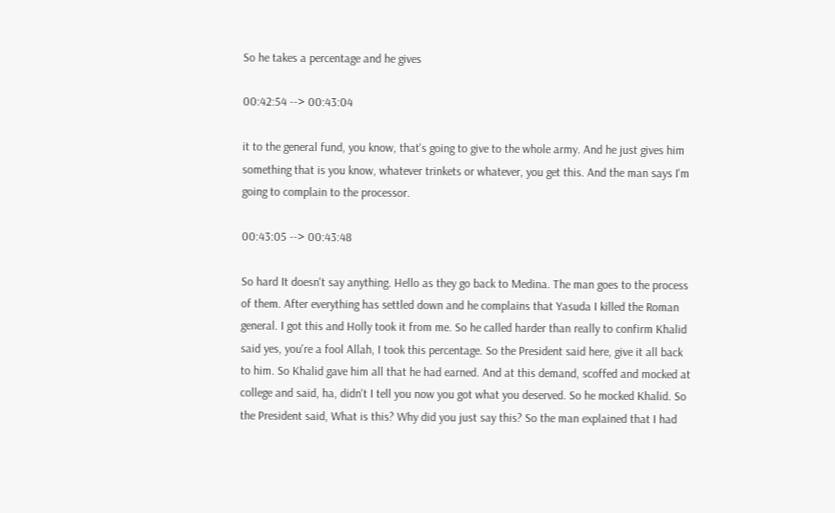So he takes a percentage and he gives

00:42:54 --> 00:43:04

it to the general fund, you know, that's going to give to the whole army. And he just gives him something that is you know, whatever trinkets or whatever, you get this. And the man says I'm going to complain to the processor.

00:43:05 --> 00:43:48

So hard It doesn't say anything. Hello as they go back to Medina. The man goes to the process of them. After everything has settled down and he complains that Yasuda I killed the Roman general. I got this and Holly took it from me. So he called harder than really to confirm Khalid said yes, you're a fool Allah, I took this percentage. So the President said here, give it all back to him. So Khalid gave him all that he had earned. And at this demand, scoffed and mocked at college and said, ha, didn't I tell you now you got what you deserved. So he mocked Khalid. So the President said, What is this? Why did you just say this? So the man explained that I had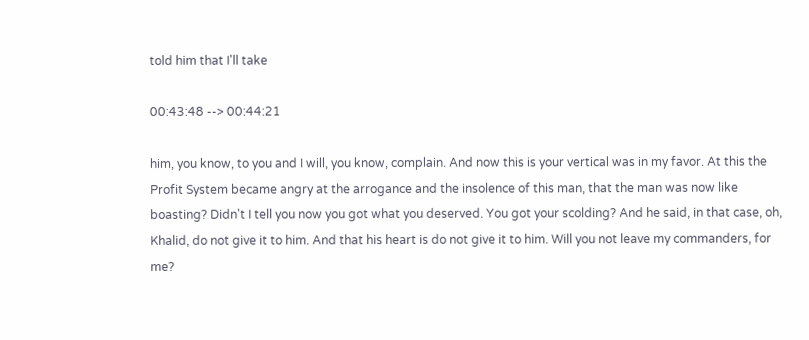told him that I'll take

00:43:48 --> 00:44:21

him, you know, to you and I will, you know, complain. And now this is your vertical was in my favor. At this the Profit System became angry at the arrogance and the insolence of this man, that the man was now like boasting? Didn't I tell you now you got what you deserved. You got your scolding? And he said, in that case, oh, Khalid, do not give it to him. And that his heart is do not give it to him. Will you not leave my commanders, for me?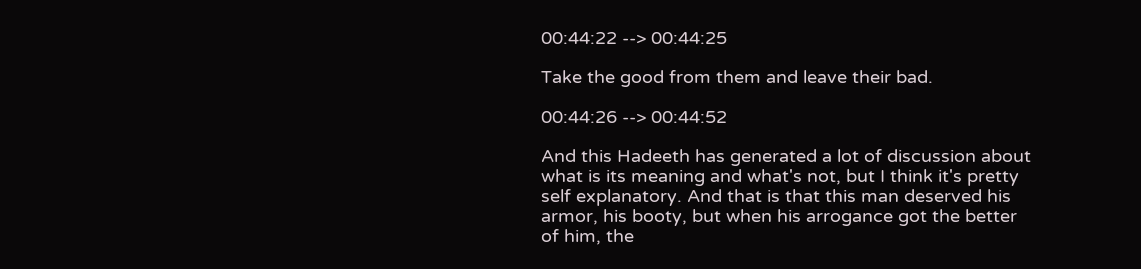00:44:22 --> 00:44:25

Take the good from them and leave their bad.

00:44:26 --> 00:44:52

And this Hadeeth has generated a lot of discussion about what is its meaning and what's not, but I think it's pretty self explanatory. And that is that this man deserved his armor, his booty, but when his arrogance got the better of him, the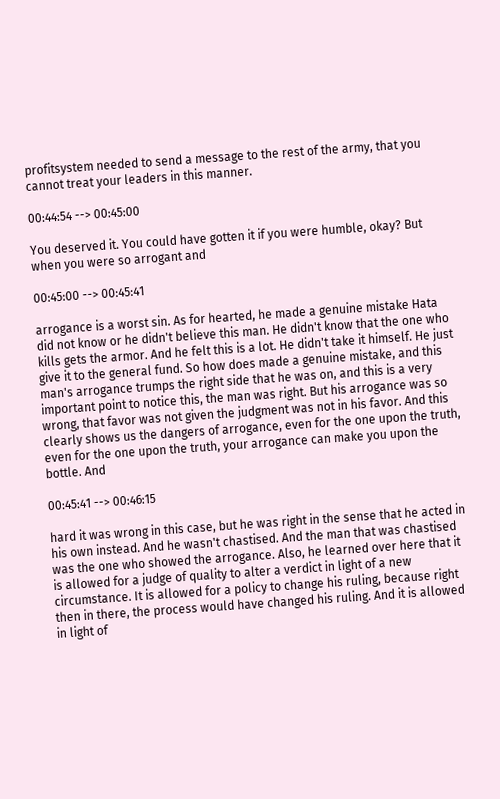profitsystem needed to send a message to the rest of the army, that you cannot treat your leaders in this manner.

00:44:54 --> 00:45:00

You deserved it. You could have gotten it if you were humble, okay? But when you were so arrogant and

00:45:00 --> 00:45:41

arrogance is a worst sin. As for hearted, he made a genuine mistake Hata did not know or he didn't believe this man. He didn't know that the one who kills gets the armor. And he felt this is a lot. He didn't take it himself. He just give it to the general fund. So how does made a genuine mistake, and this man's arrogance trumps the right side that he was on, and this is a very important point to notice this, the man was right. But his arrogance was so wrong, that favor was not given the judgment was not in his favor. And this clearly shows us the dangers of arrogance, even for the one upon the truth, even for the one upon the truth, your arrogance can make you upon the bottle. And

00:45:41 --> 00:46:15

hard it was wrong in this case, but he was right in the sense that he acted in his own instead. And he wasn't chastised. And the man that was chastised was the one who showed the arrogance. Also, he learned over here that it is allowed for a judge of quality to alter a verdict in light of a new circumstance. It is allowed for a policy to change his ruling, because right then in there, the process would have changed his ruling. And it is allowed in light of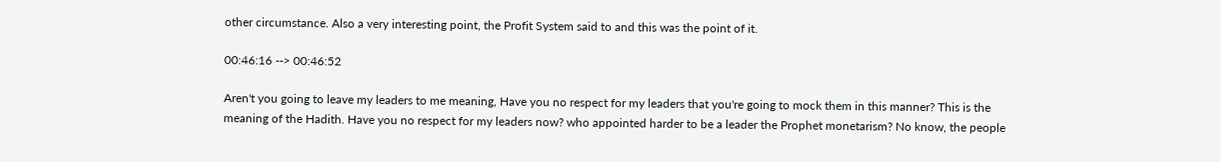other circumstance. Also a very interesting point, the Profit System said to and this was the point of it.

00:46:16 --> 00:46:52

Aren't you going to leave my leaders to me meaning, Have you no respect for my leaders that you're going to mock them in this manner? This is the meaning of the Hadith. Have you no respect for my leaders now? who appointed harder to be a leader the Prophet monetarism? No know, the people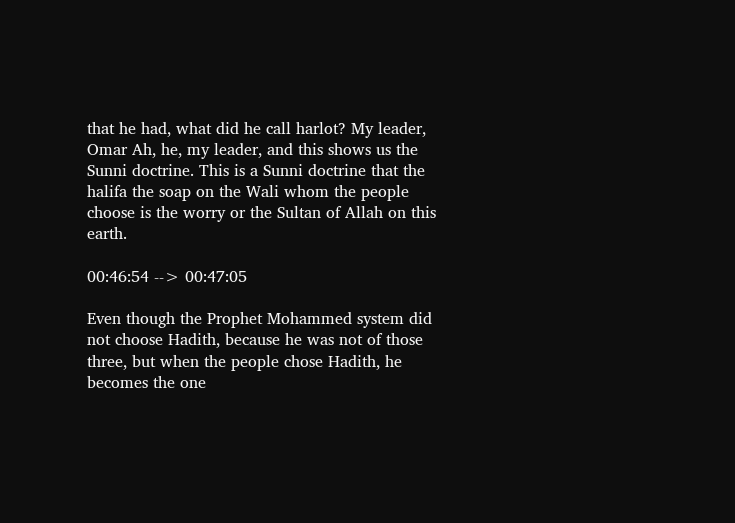that he had, what did he call harlot? My leader, Omar Ah, he, my leader, and this shows us the Sunni doctrine. This is a Sunni doctrine that the halifa the soap on the Wali whom the people choose is the worry or the Sultan of Allah on this earth.

00:46:54 --> 00:47:05

Even though the Prophet Mohammed system did not choose Hadith, because he was not of those three, but when the people chose Hadith, he becomes the one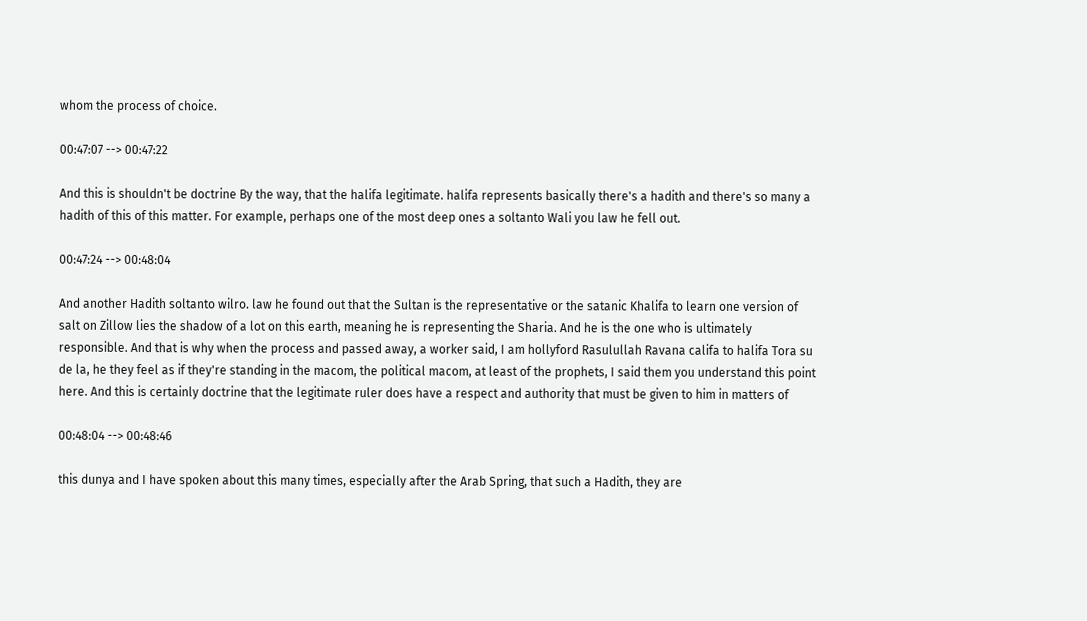whom the process of choice.

00:47:07 --> 00:47:22

And this is shouldn't be doctrine By the way, that the halifa legitimate. halifa represents basically there's a hadith and there's so many a hadith of this of this matter. For example, perhaps one of the most deep ones a soltanto Wali you law he fell out.

00:47:24 --> 00:48:04

And another Hadith soltanto wilro. law he found out that the Sultan is the representative or the satanic Khalifa to learn one version of salt on Zillow lies the shadow of a lot on this earth, meaning he is representing the Sharia. And he is the one who is ultimately responsible. And that is why when the process and passed away, a worker said, I am hollyford Rasulullah Ravana califa to halifa Tora su de la, he they feel as if they're standing in the macom, the political macom, at least of the prophets, I said them you understand this point here. And this is certainly doctrine that the legitimate ruler does have a respect and authority that must be given to him in matters of

00:48:04 --> 00:48:46

this dunya and I have spoken about this many times, especially after the Arab Spring, that such a Hadith, they are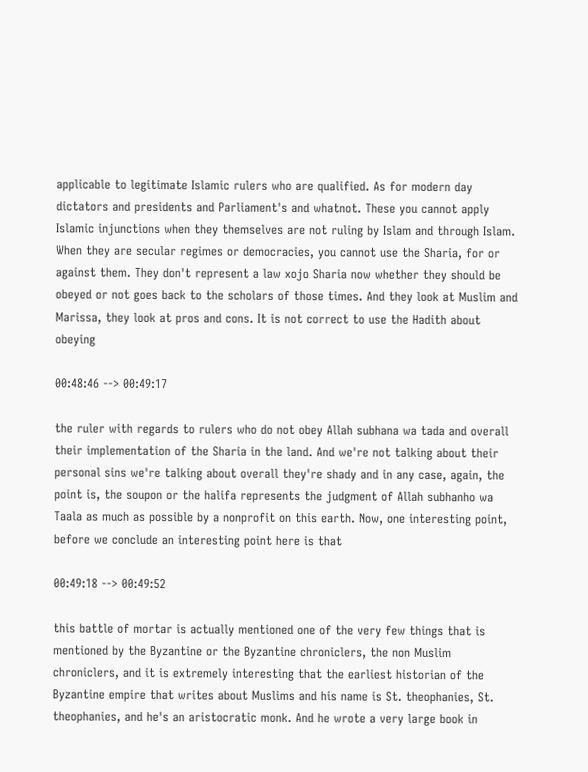applicable to legitimate Islamic rulers who are qualified. As for modern day dictators and presidents and Parliament's and whatnot. These you cannot apply Islamic injunctions when they themselves are not ruling by Islam and through Islam. When they are secular regimes or democracies, you cannot use the Sharia, for or against them. They don't represent a law xojo Sharia now whether they should be obeyed or not goes back to the scholars of those times. And they look at Muslim and Marissa, they look at pros and cons. It is not correct to use the Hadith about obeying

00:48:46 --> 00:49:17

the ruler with regards to rulers who do not obey Allah subhana wa tada and overall their implementation of the Sharia in the land. And we're not talking about their personal sins we're talking about overall they're shady and in any case, again, the point is, the soupon or the halifa represents the judgment of Allah subhanho wa Taala as much as possible by a nonprofit on this earth. Now, one interesting point, before we conclude an interesting point here is that

00:49:18 --> 00:49:52

this battle of mortar is actually mentioned one of the very few things that is mentioned by the Byzantine or the Byzantine chroniclers, the non Muslim chroniclers, and it is extremely interesting that the earliest historian of the Byzantine empire that writes about Muslims and his name is St. theophanies, St. theophanies, and he's an aristocratic monk. And he wrote a very large book in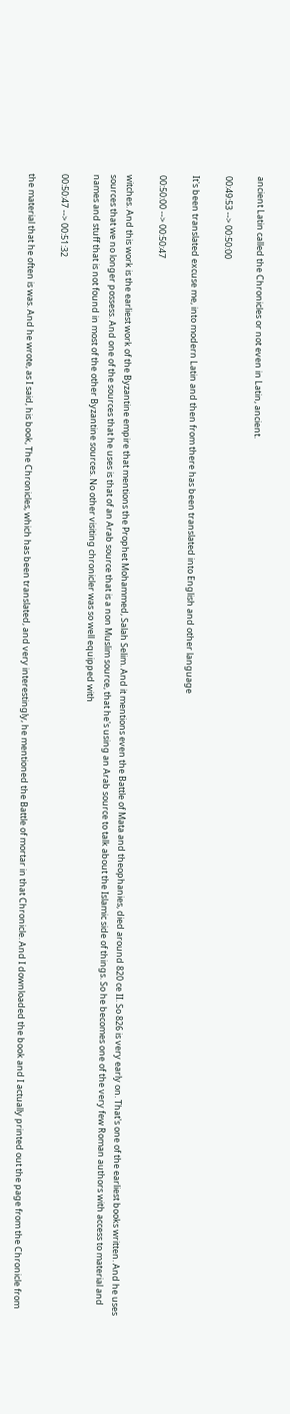ancient Latin called the Chronicles or not even in Latin, ancient.

00:49:53 --> 00:50:00

It's been translated excuse me, into modern Latin and then from there has been translated into English and other language

00:50:00 --> 00:50:47

witches. And this work is the earliest work of the Byzantine empire that mentions the Prophet Mohammed, Salah Selim. And it mentions even the Battle of Mata and theophanies, died around 820 ce II. So 826 is very early on. That's one of the earliest books written. And he uses sources that we no longer possess. And one of the sources that he uses is that of an Arab source that is a non Muslim source, that he's using an Arab source to talk about the Islamic side of things. So he becomes one of the very few Roman authors with access to material and names and stuff that is not found in most of the other Byzantine sources. No other visiting chronicler was so well equipped with

00:50:47 --> 00:51:32

the material that he often is was. And he wrote, as I said, his book, The Chronicles, which has been translated, and very interestingly, he mentioned the Battle of mortar in that Chronicle. And I downloaded the book and I actually printed out the page from the Chronicle from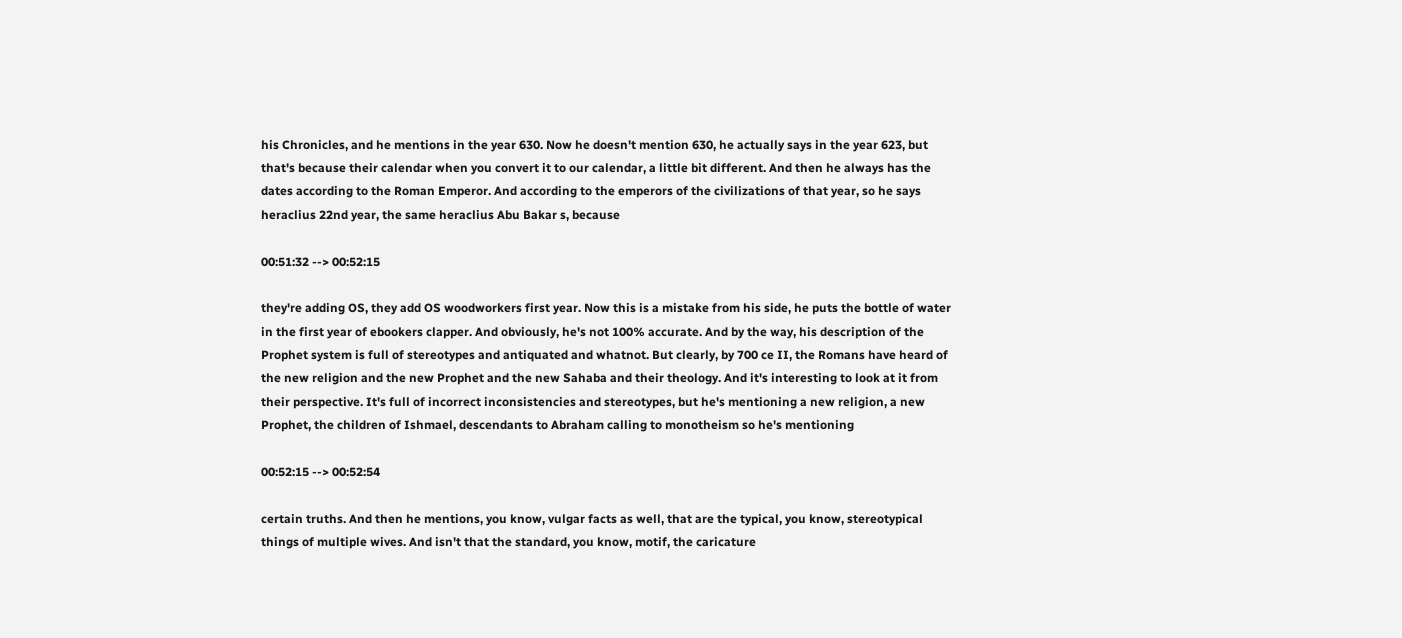his Chronicles, and he mentions in the year 630. Now he doesn't mention 630, he actually says in the year 623, but that's because their calendar when you convert it to our calendar, a little bit different. And then he always has the dates according to the Roman Emperor. And according to the emperors of the civilizations of that year, so he says heraclius 22nd year, the same heraclius Abu Bakar s, because

00:51:32 --> 00:52:15

they're adding OS, they add OS woodworkers first year. Now this is a mistake from his side, he puts the bottle of water in the first year of ebookers clapper. And obviously, he's not 100% accurate. And by the way, his description of the Prophet system is full of stereotypes and antiquated and whatnot. But clearly, by 700 ce II, the Romans have heard of the new religion and the new Prophet and the new Sahaba and their theology. And it's interesting to look at it from their perspective. It's full of incorrect inconsistencies and stereotypes, but he's mentioning a new religion, a new Prophet, the children of Ishmael, descendants to Abraham calling to monotheism so he's mentioning

00:52:15 --> 00:52:54

certain truths. And then he mentions, you know, vulgar facts as well, that are the typical, you know, stereotypical things of multiple wives. And isn't that the standard, you know, motif, the caricature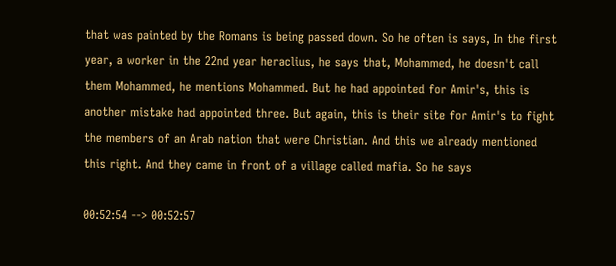that was painted by the Romans is being passed down. So he often is says, In the first year, a worker in the 22nd year heraclius, he says that, Mohammed, he doesn't call them Mohammed, he mentions Mohammed. But he had appointed for Amir's, this is another mistake had appointed three. But again, this is their site for Amir's to fight the members of an Arab nation that were Christian. And this we already mentioned this right. And they came in front of a village called mafia. So he says

00:52:54 --> 00:52:57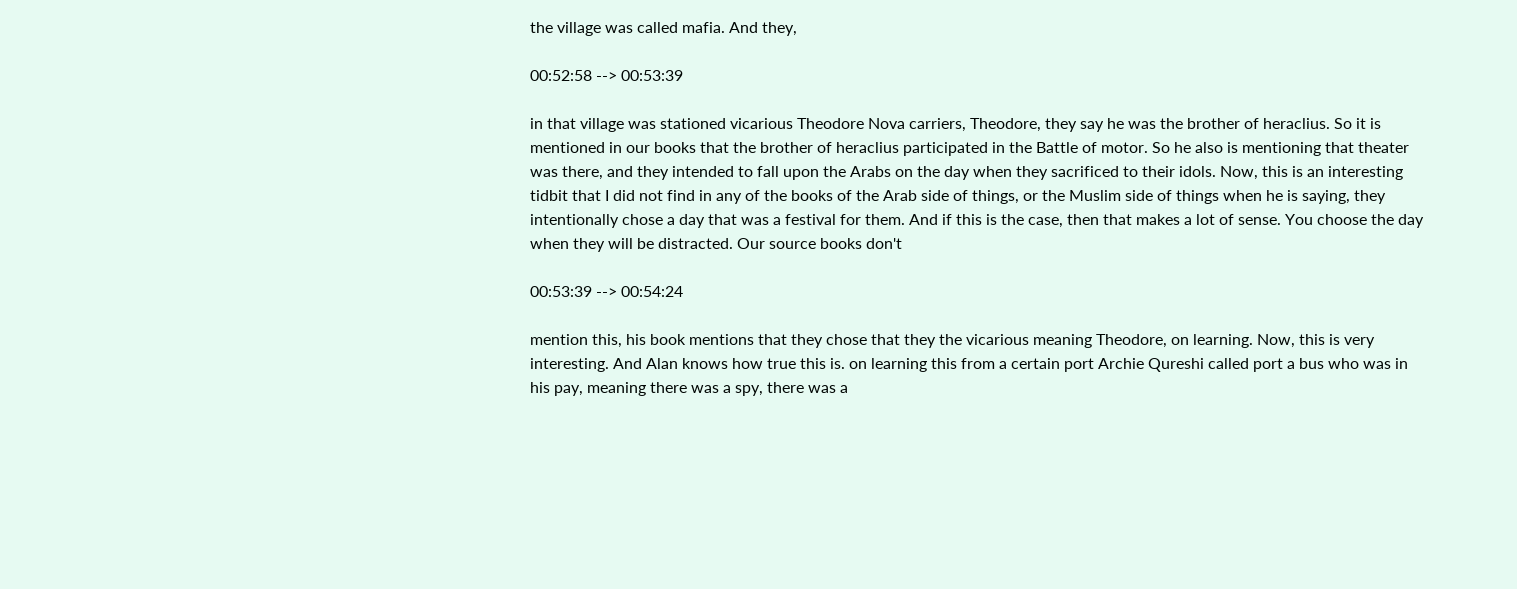the village was called mafia. And they,

00:52:58 --> 00:53:39

in that village was stationed vicarious Theodore Nova carriers, Theodore, they say he was the brother of heraclius. So it is mentioned in our books that the brother of heraclius participated in the Battle of motor. So he also is mentioning that theater was there, and they intended to fall upon the Arabs on the day when they sacrificed to their idols. Now, this is an interesting tidbit that I did not find in any of the books of the Arab side of things, or the Muslim side of things when he is saying, they intentionally chose a day that was a festival for them. And if this is the case, then that makes a lot of sense. You choose the day when they will be distracted. Our source books don't

00:53:39 --> 00:54:24

mention this, his book mentions that they chose that they the vicarious meaning Theodore, on learning. Now, this is very interesting. And Alan knows how true this is. on learning this from a certain port Archie Qureshi called port a bus who was in his pay, meaning there was a spy, there was a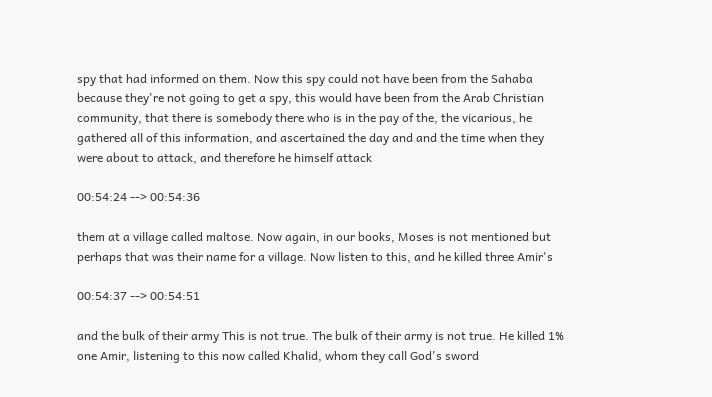spy that had informed on them. Now this spy could not have been from the Sahaba because they're not going to get a spy, this would have been from the Arab Christian community, that there is somebody there who is in the pay of the, the vicarious, he gathered all of this information, and ascertained the day and and the time when they were about to attack, and therefore he himself attack

00:54:24 --> 00:54:36

them at a village called maltose. Now again, in our books, Moses is not mentioned but perhaps that was their name for a village. Now listen to this, and he killed three Amir's

00:54:37 --> 00:54:51

and the bulk of their army This is not true. The bulk of their army is not true. He killed 1% one Amir, listening to this now called Khalid, whom they call God's sword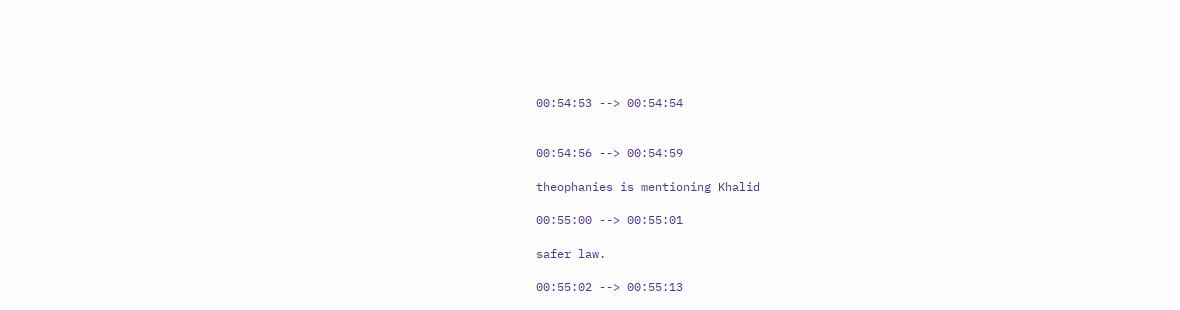00:54:53 --> 00:54:54


00:54:56 --> 00:54:59

theophanies is mentioning Khalid

00:55:00 --> 00:55:01

safer law.

00:55:02 --> 00:55:13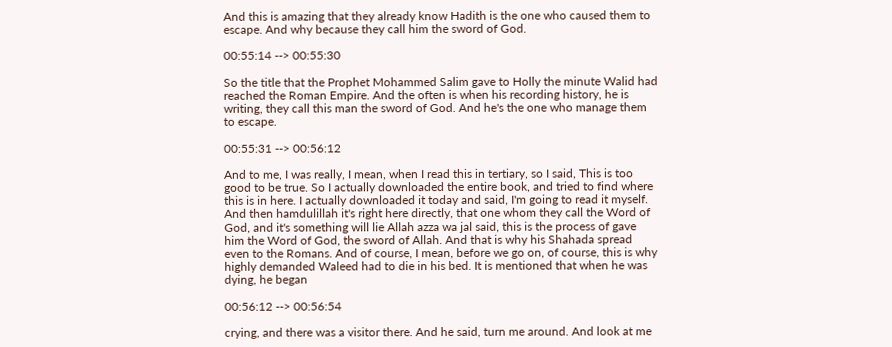And this is amazing that they already know Hadith is the one who caused them to escape. And why because they call him the sword of God.

00:55:14 --> 00:55:30

So the title that the Prophet Mohammed Salim gave to Holly the minute Walid had reached the Roman Empire. And the often is when his recording history, he is writing, they call this man the sword of God. And he's the one who manage them to escape.

00:55:31 --> 00:56:12

And to me, I was really, I mean, when I read this in tertiary, so I said, This is too good to be true. So I actually downloaded the entire book, and tried to find where this is in here. I actually downloaded it today and said, I'm going to read it myself. And then hamdulillah it's right here directly, that one whom they call the Word of God, and it's something will lie Allah azza wa jal said, this is the process of gave him the Word of God, the sword of Allah. And that is why his Shahada spread even to the Romans. And of course, I mean, before we go on, of course, this is why highly demanded Waleed had to die in his bed. It is mentioned that when he was dying, he began

00:56:12 --> 00:56:54

crying, and there was a visitor there. And he said, turn me around. And look at me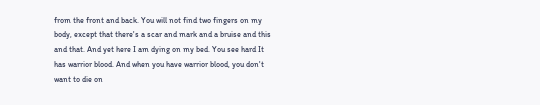from the front and back. You will not find two fingers on my body, except that there's a scar and mark and a bruise and this and that. And yet here I am dying on my bed. You see hard It has warrior blood. And when you have warrior blood, you don't want to die on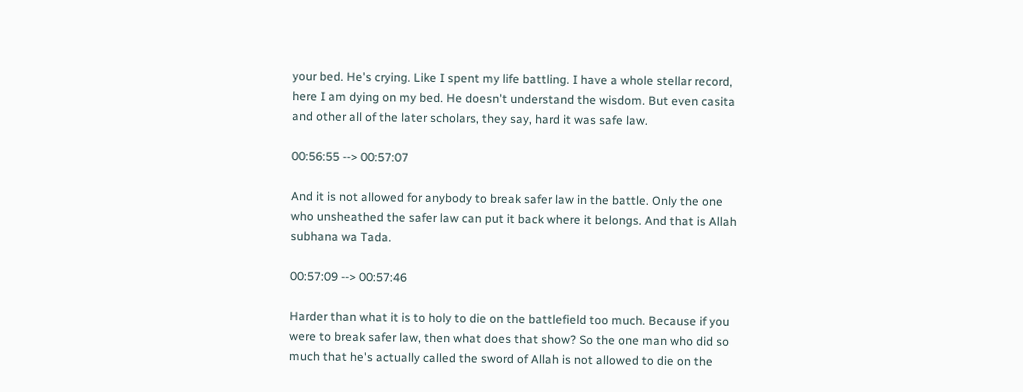your bed. He's crying. Like I spent my life battling. I have a whole stellar record, here I am dying on my bed. He doesn't understand the wisdom. But even casita and other all of the later scholars, they say, hard it was safe law.

00:56:55 --> 00:57:07

And it is not allowed for anybody to break safer law in the battle. Only the one who unsheathed the safer law can put it back where it belongs. And that is Allah subhana wa Tada.

00:57:09 --> 00:57:46

Harder than what it is to holy to die on the battlefield too much. Because if you were to break safer law, then what does that show? So the one man who did so much that he's actually called the sword of Allah is not allowed to die on the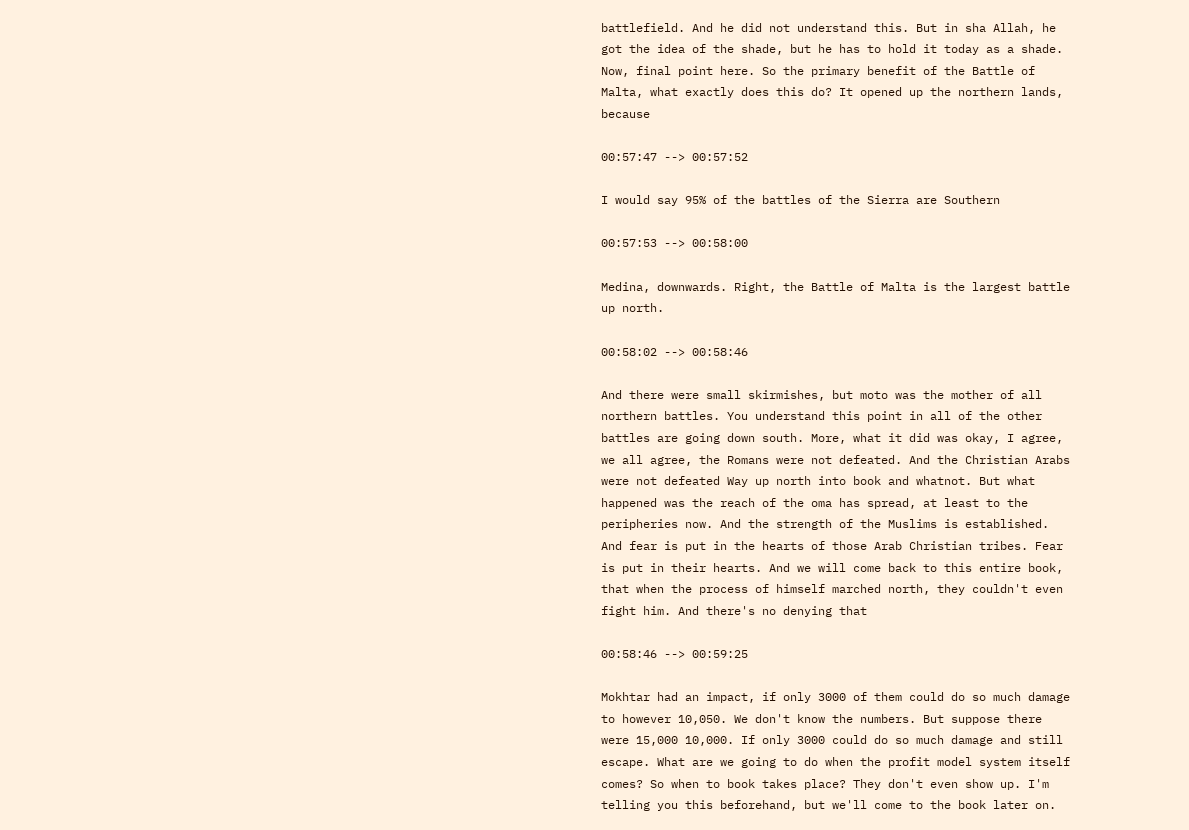battlefield. And he did not understand this. But in sha Allah, he got the idea of the shade, but he has to hold it today as a shade. Now, final point here. So the primary benefit of the Battle of Malta, what exactly does this do? It opened up the northern lands, because

00:57:47 --> 00:57:52

I would say 95% of the battles of the Sierra are Southern

00:57:53 --> 00:58:00

Medina, downwards. Right, the Battle of Malta is the largest battle up north.

00:58:02 --> 00:58:46

And there were small skirmishes, but moto was the mother of all northern battles. You understand this point in all of the other battles are going down south. More, what it did was okay, I agree, we all agree, the Romans were not defeated. And the Christian Arabs were not defeated Way up north into book and whatnot. But what happened was the reach of the oma has spread, at least to the peripheries now. And the strength of the Muslims is established. And fear is put in the hearts of those Arab Christian tribes. Fear is put in their hearts. And we will come back to this entire book, that when the process of himself marched north, they couldn't even fight him. And there's no denying that

00:58:46 --> 00:59:25

Mokhtar had an impact, if only 3000 of them could do so much damage to however 10,050. We don't know the numbers. But suppose there were 15,000 10,000. If only 3000 could do so much damage and still escape. What are we going to do when the profit model system itself comes? So when to book takes place? They don't even show up. I'm telling you this beforehand, but we'll come to the book later on.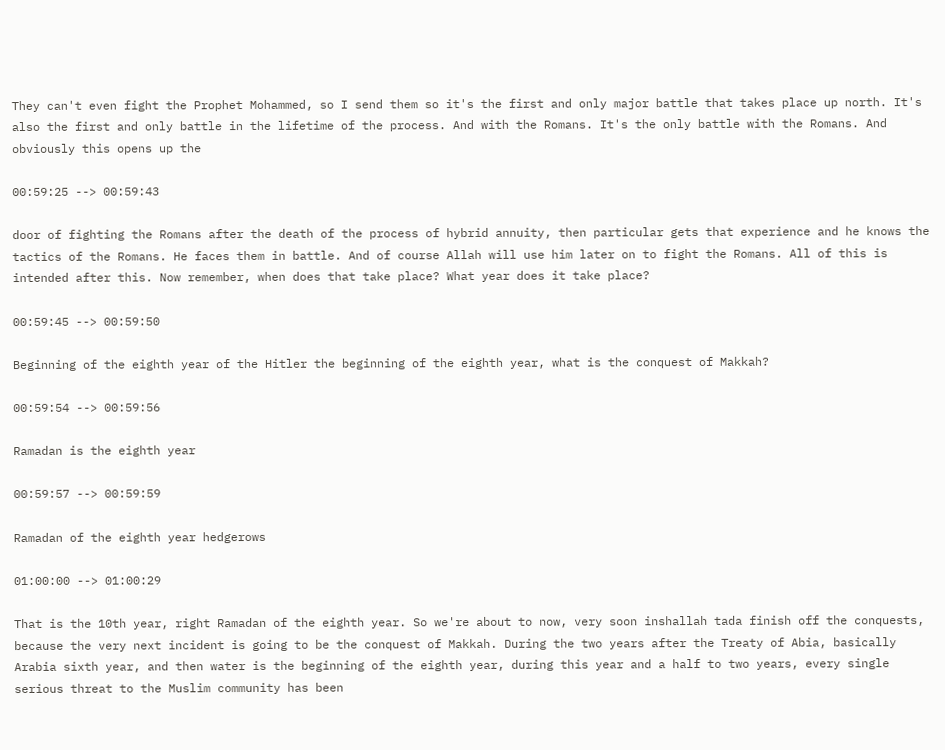They can't even fight the Prophet Mohammed, so I send them so it's the first and only major battle that takes place up north. It's also the first and only battle in the lifetime of the process. And with the Romans. It's the only battle with the Romans. And obviously this opens up the

00:59:25 --> 00:59:43

door of fighting the Romans after the death of the process of hybrid annuity, then particular gets that experience and he knows the tactics of the Romans. He faces them in battle. And of course Allah will use him later on to fight the Romans. All of this is intended after this. Now remember, when does that take place? What year does it take place?

00:59:45 --> 00:59:50

Beginning of the eighth year of the Hitler the beginning of the eighth year, what is the conquest of Makkah?

00:59:54 --> 00:59:56

Ramadan is the eighth year

00:59:57 --> 00:59:59

Ramadan of the eighth year hedgerows

01:00:00 --> 01:00:29

That is the 10th year, right Ramadan of the eighth year. So we're about to now, very soon inshallah tada finish off the conquests, because the very next incident is going to be the conquest of Makkah. During the two years after the Treaty of Abia, basically Arabia sixth year, and then water is the beginning of the eighth year, during this year and a half to two years, every single serious threat to the Muslim community has been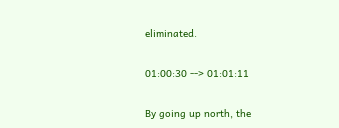eliminated.

01:00:30 --> 01:01:11

By going up north, the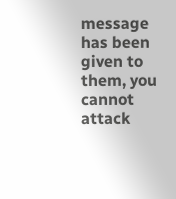message has been given to them, you cannot attack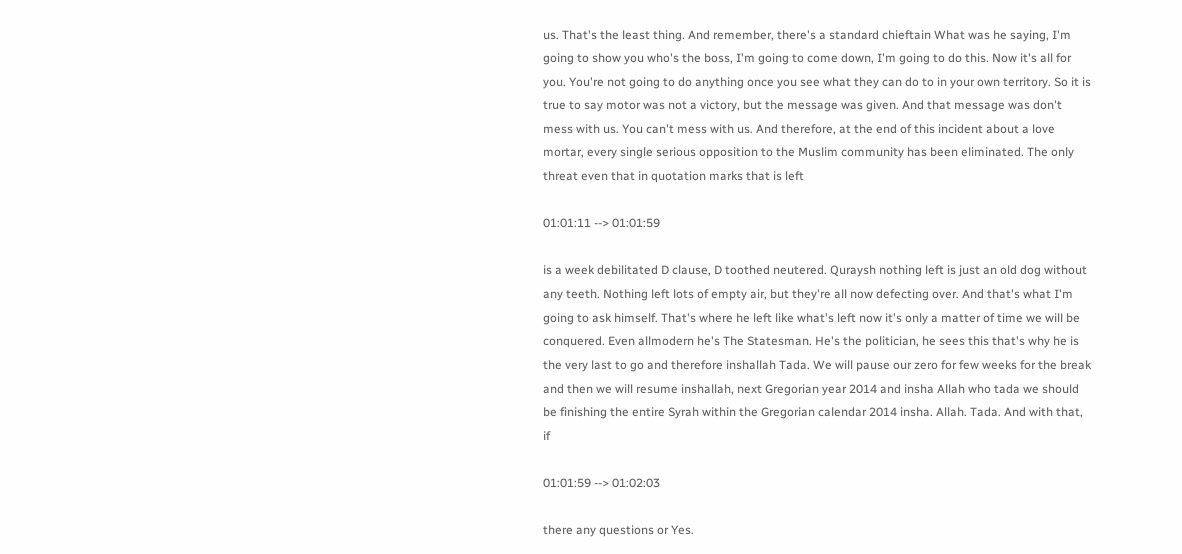us. That's the least thing. And remember, there's a standard chieftain What was he saying, I'm going to show you who's the boss, I'm going to come down, I'm going to do this. Now it's all for you. You're not going to do anything once you see what they can do to in your own territory. So it is true to say motor was not a victory, but the message was given. And that message was don't mess with us. You can't mess with us. And therefore, at the end of this incident about a love mortar, every single serious opposition to the Muslim community has been eliminated. The only threat even that in quotation marks that is left

01:01:11 --> 01:01:59

is a week debilitated D clause, D toothed neutered. Quraysh nothing left is just an old dog without any teeth. Nothing left lots of empty air, but they're all now defecting over. And that's what I'm going to ask himself. That's where he left like what's left now it's only a matter of time we will be conquered. Even allmodern he's The Statesman. He's the politician, he sees this that's why he is the very last to go and therefore inshallah Tada. We will pause our zero for few weeks for the break and then we will resume inshallah, next Gregorian year 2014 and insha Allah who tada we should be finishing the entire Syrah within the Gregorian calendar 2014 insha. Allah. Tada. And with that, if

01:01:59 --> 01:02:03

there any questions or Yes.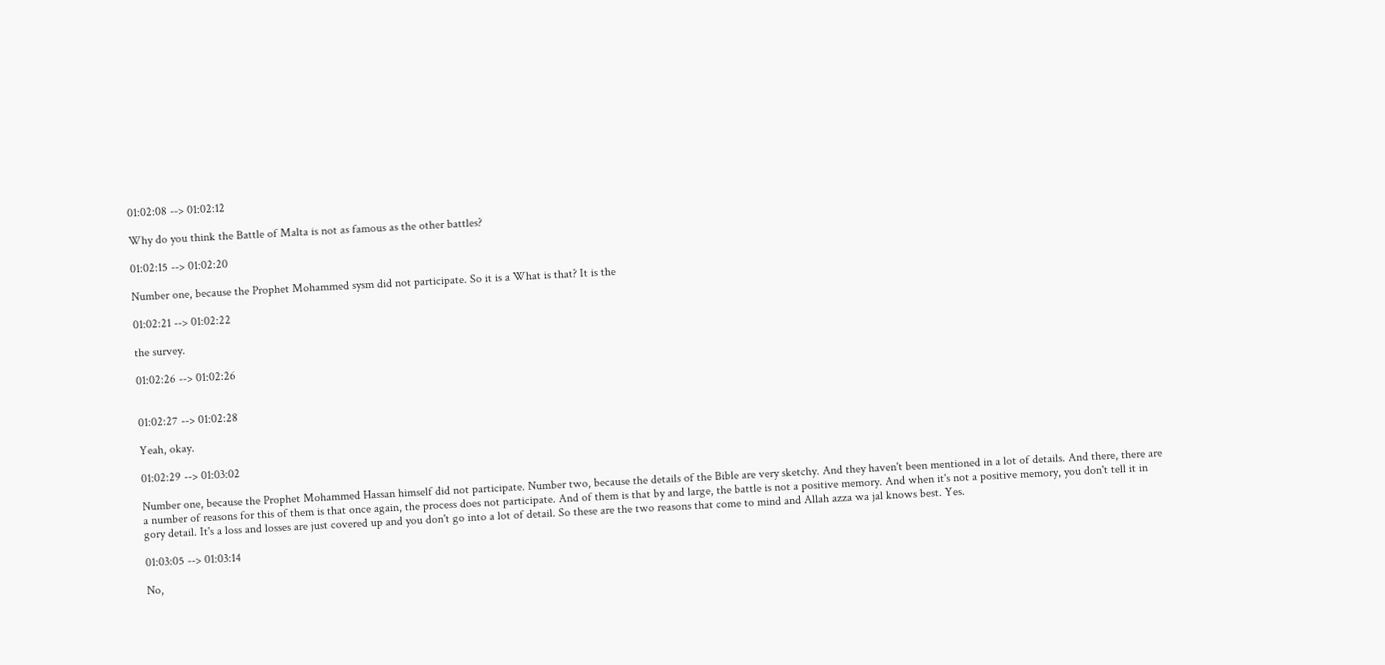01:02:08 --> 01:02:12

Why do you think the Battle of Malta is not as famous as the other battles?

01:02:15 --> 01:02:20

Number one, because the Prophet Mohammed sysm did not participate. So it is a What is that? It is the

01:02:21 --> 01:02:22

the survey.

01:02:26 --> 01:02:26


01:02:27 --> 01:02:28

Yeah, okay.

01:02:29 --> 01:03:02

Number one, because the Prophet Mohammed Hassan himself did not participate. Number two, because the details of the Bible are very sketchy. And they haven't been mentioned in a lot of details. And there, there are a number of reasons for this of them is that once again, the process does not participate. And of them is that by and large, the battle is not a positive memory. And when it's not a positive memory, you don't tell it in gory detail. It's a loss and losses are just covered up and you don't go into a lot of detail. So these are the two reasons that come to mind and Allah azza wa jal knows best. Yes.

01:03:05 --> 01:03:14

No,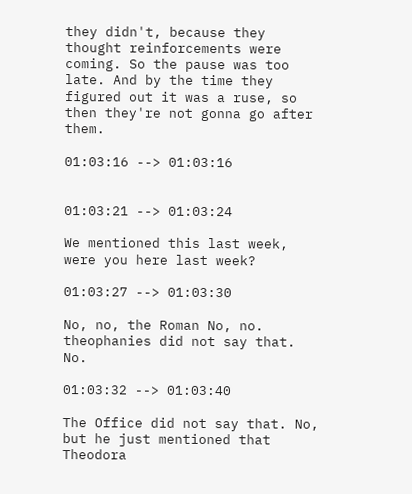they didn't, because they thought reinforcements were coming. So the pause was too late. And by the time they figured out it was a ruse, so then they're not gonna go after them.

01:03:16 --> 01:03:16


01:03:21 --> 01:03:24

We mentioned this last week, were you here last week?

01:03:27 --> 01:03:30

No, no, the Roman No, no. theophanies did not say that. No.

01:03:32 --> 01:03:40

The Office did not say that. No, but he just mentioned that Theodora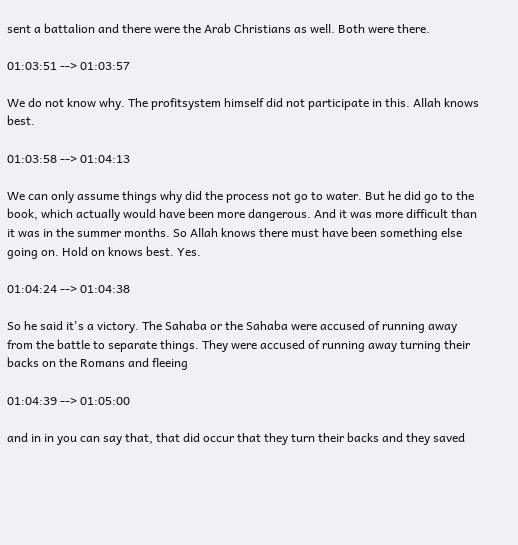sent a battalion and there were the Arab Christians as well. Both were there.

01:03:51 --> 01:03:57

We do not know why. The profitsystem himself did not participate in this. Allah knows best.

01:03:58 --> 01:04:13

We can only assume things why did the process not go to water. But he did go to the book, which actually would have been more dangerous. And it was more difficult than it was in the summer months. So Allah knows there must have been something else going on. Hold on knows best. Yes.

01:04:24 --> 01:04:38

So he said it's a victory. The Sahaba or the Sahaba were accused of running away from the battle to separate things. They were accused of running away turning their backs on the Romans and fleeing

01:04:39 --> 01:05:00

and in in you can say that, that did occur that they turn their backs and they saved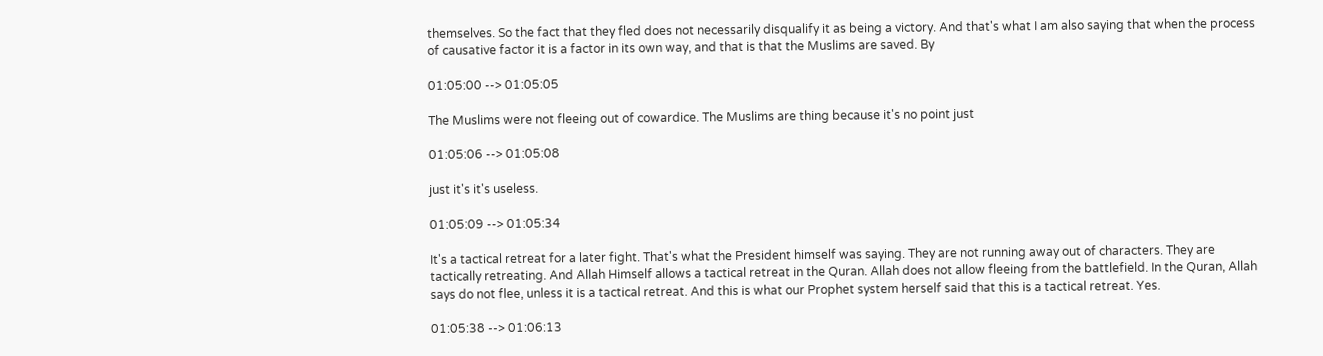themselves. So the fact that they fled does not necessarily disqualify it as being a victory. And that's what I am also saying that when the process of causative factor it is a factor in its own way, and that is that the Muslims are saved. By

01:05:00 --> 01:05:05

The Muslims were not fleeing out of cowardice. The Muslims are thing because it's no point just

01:05:06 --> 01:05:08

just it's it's useless.

01:05:09 --> 01:05:34

It's a tactical retreat for a later fight. That's what the President himself was saying. They are not running away out of characters. They are tactically retreating. And Allah Himself allows a tactical retreat in the Quran. Allah does not allow fleeing from the battlefield. In the Quran, Allah says do not flee, unless it is a tactical retreat. And this is what our Prophet system herself said that this is a tactical retreat. Yes.

01:05:38 --> 01:06:13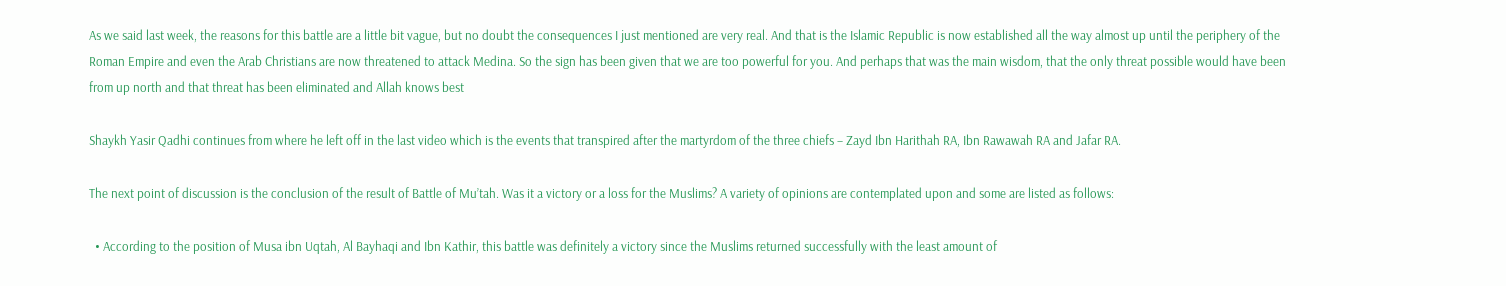As we said last week, the reasons for this battle are a little bit vague, but no doubt the consequences I just mentioned are very real. And that is the Islamic Republic is now established all the way almost up until the periphery of the Roman Empire and even the Arab Christians are now threatened to attack Medina. So the sign has been given that we are too powerful for you. And perhaps that was the main wisdom, that the only threat possible would have been from up north and that threat has been eliminated and Allah knows best

Shaykh Yasir Qadhi continues from where he left off in the last video which is the events that transpired after the martyrdom of the three chiefs – Zayd Ibn Harithah RA, Ibn Rawawah RA and Jafar RA.

The next point of discussion is the conclusion of the result of Battle of Mu’tah. Was it a victory or a loss for the Muslims? A variety of opinions are contemplated upon and some are listed as follows:

  • According to the position of Musa ibn Uqtah, Al Bayhaqi and Ibn Kathir, this battle was definitely a victory since the Muslims returned successfully with the least amount of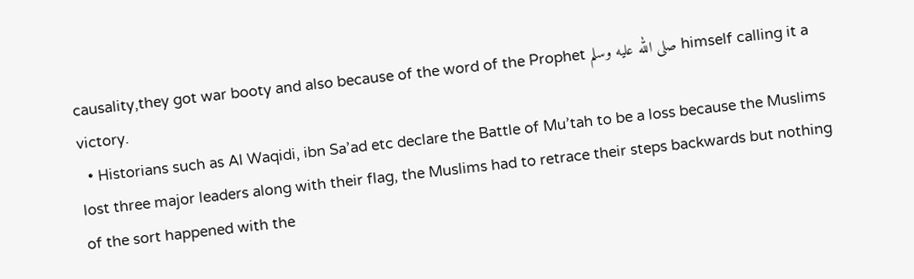causality,they got war booty and also because of the word of the Prophet صلى الله عليه وسلم himself calling it a victory.
  • Historians such as Al Waqidi, ibn Sa’ad etc declare the Battle of Mu’tah to be a loss because the Muslims lost three major leaders along with their flag, the Muslims had to retrace their steps backwards but nothing of the sort happened with the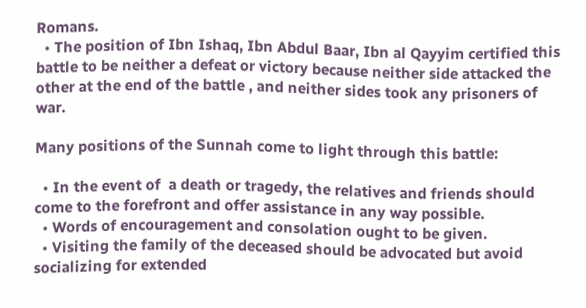Romans.
  • The position of Ibn Ishaq, Ibn Abdul Baar, Ibn al Qayyim certified this battle to be neither a defeat or victory because neither side attacked the other at the end of the battle , and neither sides took any prisoners of war.

Many positions of the Sunnah come to light through this battle:

  • In the event of  a death or tragedy, the relatives and friends should come to the forefront and offer assistance in any way possible.
  • Words of encouragement and consolation ought to be given.
  • Visiting the family of the deceased should be advocated but avoid socializing for extended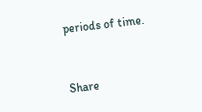periods of time.


Share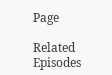Page

Related Episodes